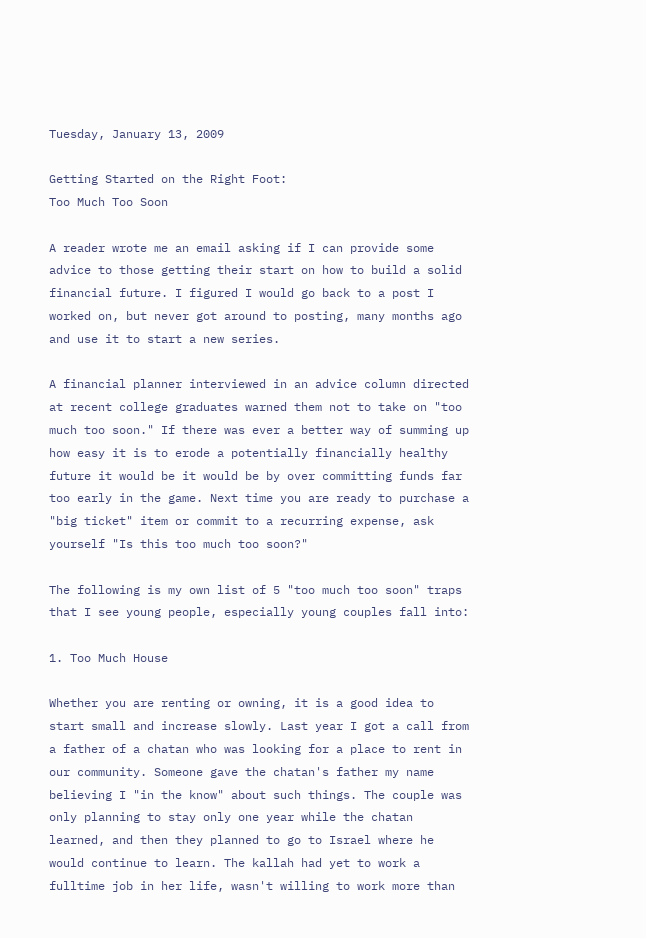Tuesday, January 13, 2009

Getting Started on the Right Foot:
Too Much Too Soon

A reader wrote me an email asking if I can provide some advice to those getting their start on how to build a solid financial future. I figured I would go back to a post I worked on, but never got around to posting, many months ago and use it to start a new series.

A financial planner interviewed in an advice column directed at recent college graduates warned them not to take on "too much too soon." If there was ever a better way of summing up how easy it is to erode a potentially financially healthy future it would be it would be by over committing funds far too early in the game. Next time you are ready to purchase a "big ticket" item or commit to a recurring expense, ask yourself "Is this too much too soon?"

The following is my own list of 5 "too much too soon" traps that I see young people, especially young couples fall into:

1. Too Much House

Whether you are renting or owning, it is a good idea to start small and increase slowly. Last year I got a call from a father of a chatan who was looking for a place to rent in our community. Someone gave the chatan's father my name believing I "in the know" about such things. The couple was only planning to stay only one year while the chatan learned, and then they planned to go to Israel where he would continue to learn. The kallah had yet to work a fulltime job in her life, wasn't willing to work more than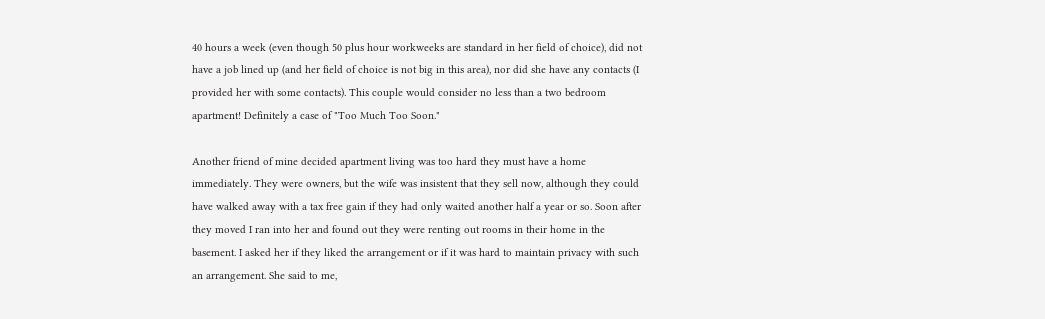40 hours a week (even though 50 plus hour workweeks are standard in her field of choice), did not have a job lined up (and her field of choice is not big in this area), nor did she have any contacts (I provided her with some contacts). This couple would consider no less than a two bedroom apartment! Definitely a case of "Too Much Too Soon."

Another friend of mine decided apartment living was too hard they must have a home immediately. They were owners, but the wife was insistent that they sell now, although they could have walked away with a tax free gain if they had only waited another half a year or so. Soon after they moved I ran into her and found out they were renting out rooms in their home in the basement. I asked her if they liked the arrangement or if it was hard to maintain privacy with such an arrangement. She said to me,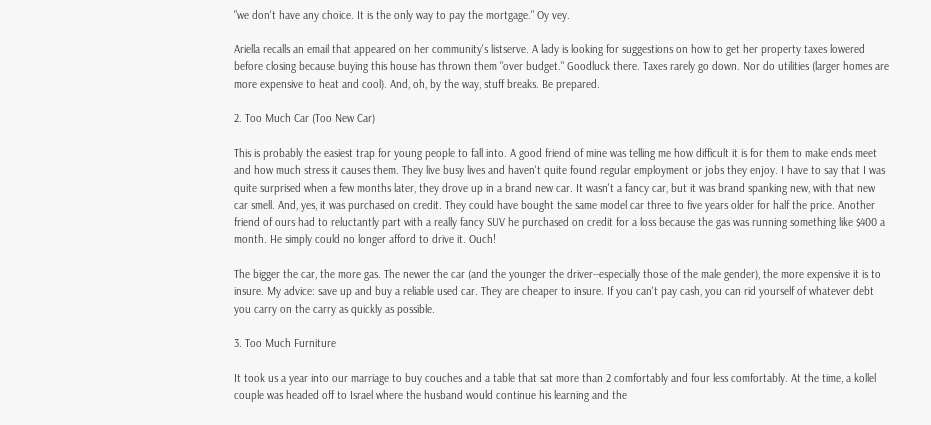"we don't have any choice. It is the only way to pay the mortgage." Oy vey.

Ariella recalls an email that appeared on her community's listserve. A lady is looking for suggestions on how to get her property taxes lowered before closing because buying this house has thrown them "over budget." Goodluck there. Taxes rarely go down. Nor do utilities (larger homes are more expensive to heat and cool). And, oh, by the way, stuff breaks. Be prepared.

2. Too Much Car (Too New Car)

This is probably the easiest trap for young people to fall into. A good friend of mine was telling me how difficult it is for them to make ends meet and how much stress it causes them. They live busy lives and haven't quite found regular employment or jobs they enjoy. I have to say that I was quite surprised when a few months later, they drove up in a brand new car. It wasn't a fancy car, but it was brand spanking new, with that new car smell. And, yes, it was purchased on credit. They could have bought the same model car three to five years older for half the price. Another friend of ours had to reluctantly part with a really fancy SUV he purchased on credit for a loss because the gas was running something like $400 a month. He simply could no longer afford to drive it. Ouch!

The bigger the car, the more gas. The newer the car (and the younger the driver--especially those of the male gender), the more expensive it is to insure. My advice: save up and buy a reliable used car. They are cheaper to insure. If you can't pay cash, you can rid yourself of whatever debt you carry on the carry as quickly as possible.

3. Too Much Furniture

It took us a year into our marriage to buy couches and a table that sat more than 2 comfortably and four less comfortably. At the time, a kollel couple was headed off to Israel where the husband would continue his learning and the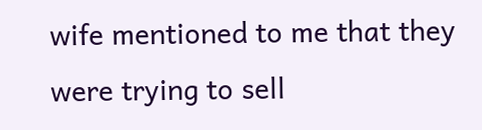wife mentioned to me that they were trying to sell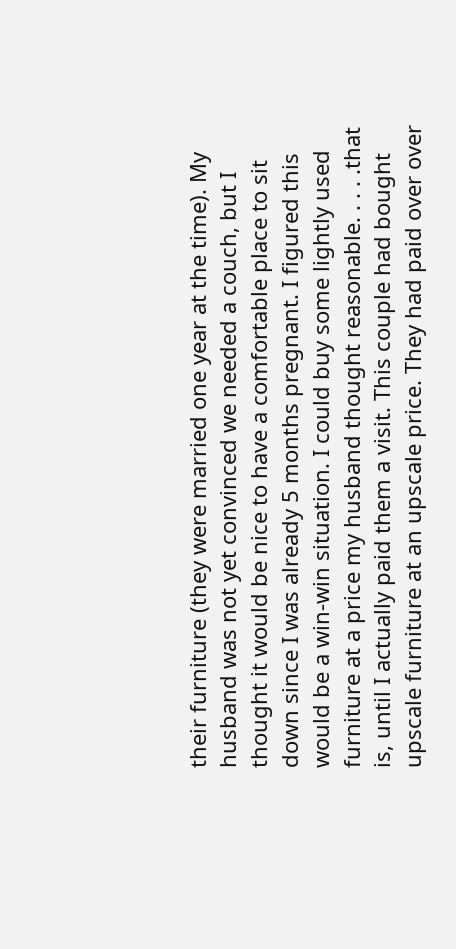their furniture (they were married one year at the time). My husband was not yet convinced we needed a couch, but I thought it would be nice to have a comfortable place to sit down since I was already 5 months pregnant. I figured this would be a win-win situation. I could buy some lightly used furniture at a price my husband thought reasonable. . . . .that is, until I actually paid them a visit. This couple had bought upscale furniture at an upscale price. They had paid over over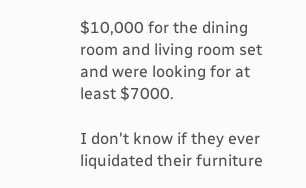$10,000 for the dining room and living room set and were looking for at least $7000.

I don't know if they ever liquidated their furniture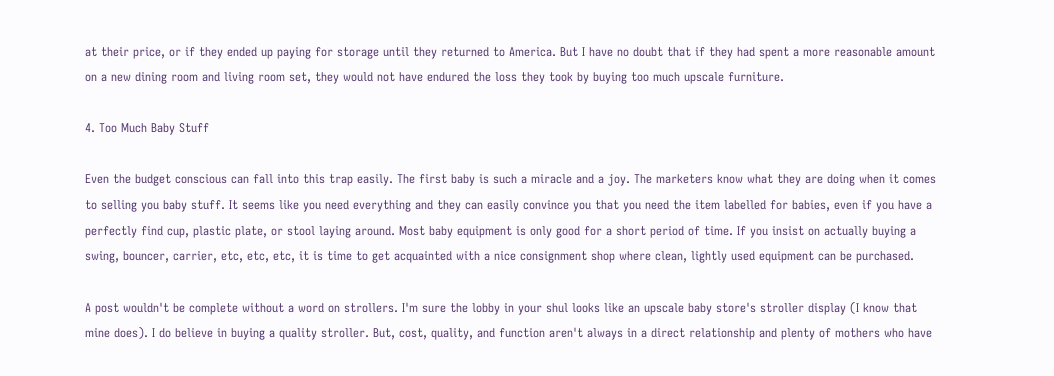at their price, or if they ended up paying for storage until they returned to America. But I have no doubt that if they had spent a more reasonable amount on a new dining room and living room set, they would not have endured the loss they took by buying too much upscale furniture.

4. Too Much Baby Stuff

Even the budget conscious can fall into this trap easily. The first baby is such a miracle and a joy. The marketers know what they are doing when it comes to selling you baby stuff. It seems like you need everything and they can easily convince you that you need the item labelled for babies, even if you have a perfectly find cup, plastic plate, or stool laying around. Most baby equipment is only good for a short period of time. If you insist on actually buying a swing, bouncer, carrier, etc, etc, etc, it is time to get acquainted with a nice consignment shop where clean, lightly used equipment can be purchased.

A post wouldn't be complete without a word on strollers. I'm sure the lobby in your shul looks like an upscale baby store's stroller display (I know that mine does). I do believe in buying a quality stroller. But, cost, quality, and function aren't always in a direct relationship and plenty of mothers who have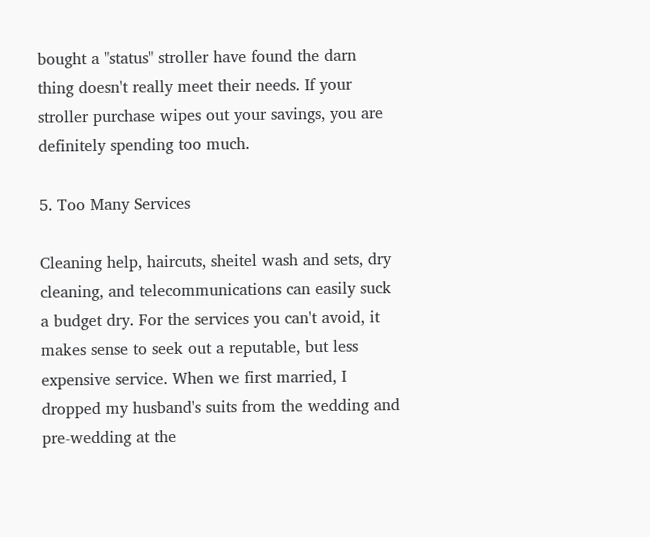bought a "status" stroller have found the darn thing doesn't really meet their needs. If your stroller purchase wipes out your savings, you are definitely spending too much.

5. Too Many Services

Cleaning help, haircuts, sheitel wash and sets, dry cleaning, and telecommunications can easily suck a budget dry. For the services you can't avoid, it makes sense to seek out a reputable, but less expensive service. When we first married, I dropped my husband's suits from the wedding and pre-wedding at the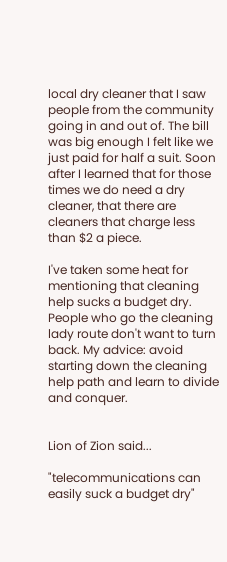local dry cleaner that I saw people from the community going in and out of. The bill was big enough I felt like we just paid for half a suit. Soon after I learned that for those times we do need a dry cleaner, that there are cleaners that charge less than $2 a piece.

I've taken some heat for mentioning that cleaning help sucks a budget dry. People who go the cleaning lady route don't want to turn back. My advice: avoid starting down the cleaning help path and learn to divide and conquer.


Lion of Zion said...

"telecommunications can easily suck a budget dry"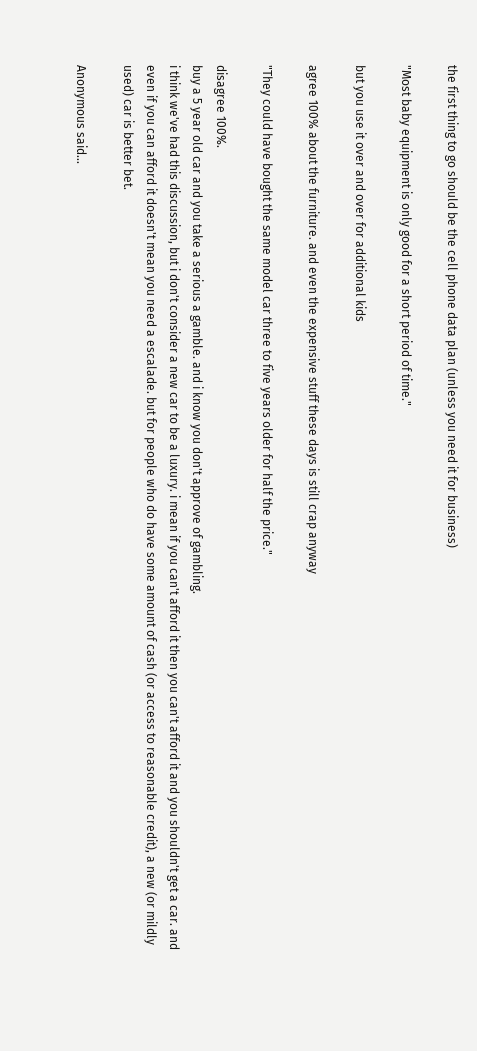the first thing to go should be the cell phone data plan (unless you need it for business)

"Most baby equipment is only good for a short period of time."

but you use it over and over for additional kids

agree 100% about the furniture. and even the expensive stuff these days is still crap anyway

"They could have bought the same model car three to five years older for half the price."

disagree 100%.
buy a 5 year old car and you take a serious a gamble. and i know you don't approve of gambling.
i think we've had this discussion, but i don't consider a new car to be a luxury. i mean if you can't afford it then you can't afford it and you shouldn't get a car. and even if you can afford it doesn't mean you need a escalade. but for people who do have some amount of cash (or access to reasonable credit), a new (or mildly used) car is better bet.

Anonymous said...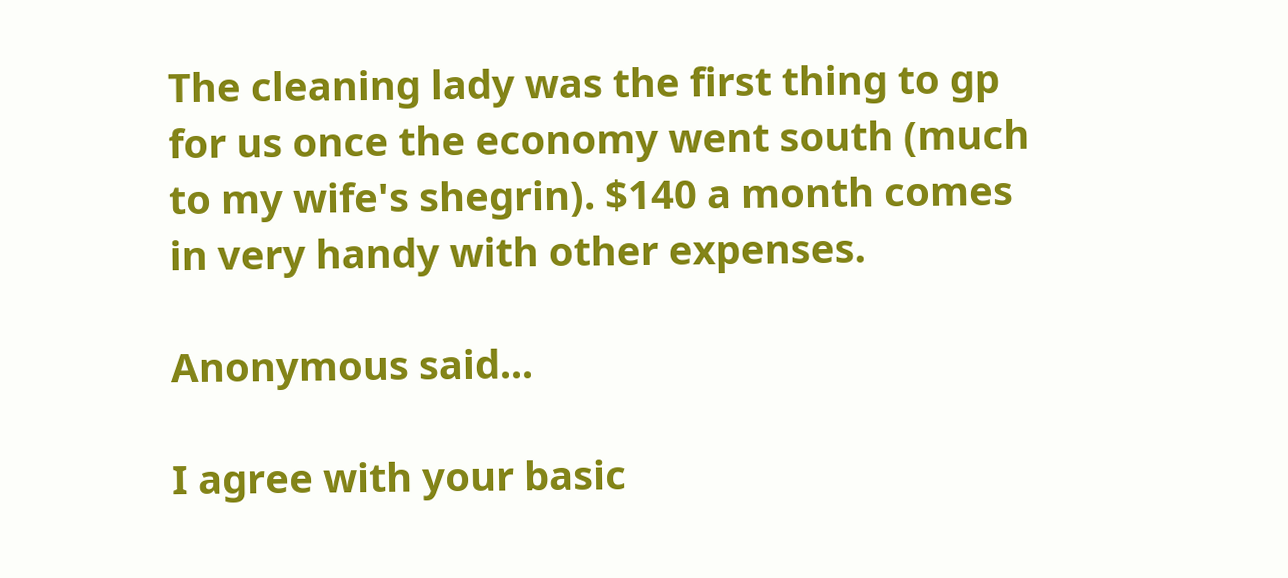The cleaning lady was the first thing to gp for us once the economy went south (much to my wife's shegrin). $140 a month comes in very handy with other expenses.

Anonymous said...

I agree with your basic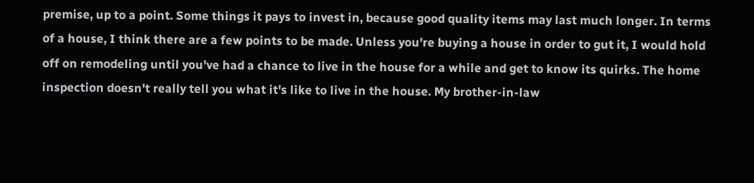premise, up to a point. Some things it pays to invest in, because good quality items may last much longer. In terms of a house, I think there are a few points to be made. Unless you're buying a house in order to gut it, I would hold off on remodeling until you've had a chance to live in the house for a while and get to know its quirks. The home inspection doesn't really tell you what it's like to live in the house. My brother-in-law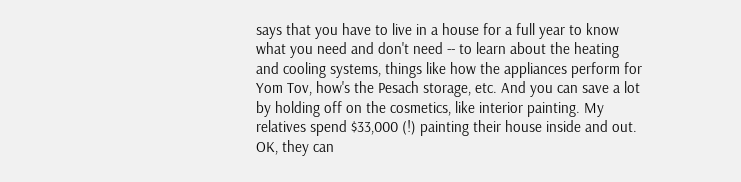says that you have to live in a house for a full year to know what you need and don't need -- to learn about the heating and cooling systems, things like how the appliances perform for Yom Tov, how's the Pesach storage, etc. And you can save a lot by holding off on the cosmetics, like interior painting. My relatives spend $33,000 (!) painting their house inside and out. OK, they can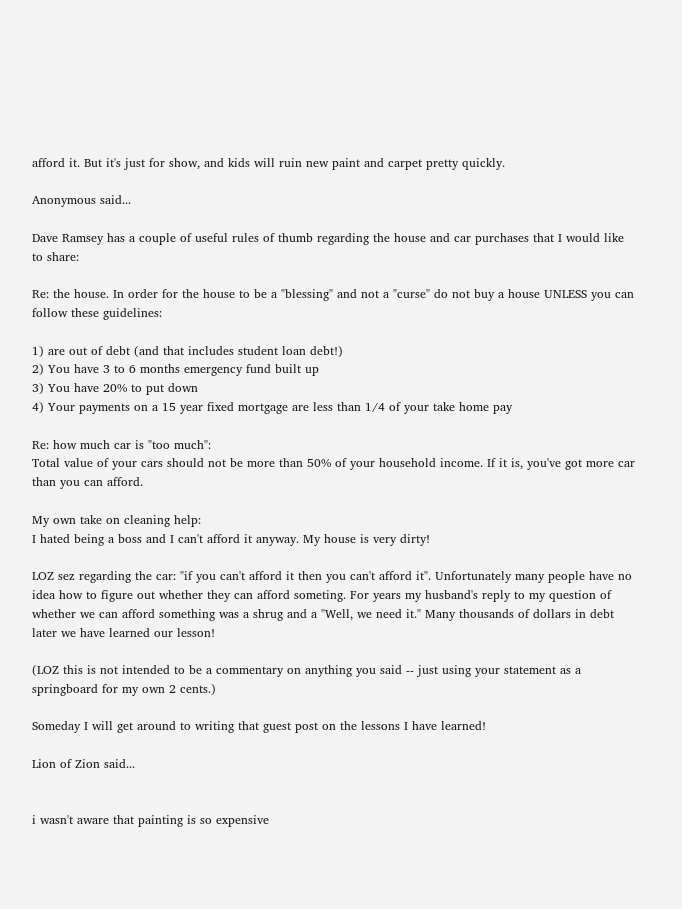afford it. But it's just for show, and kids will ruin new paint and carpet pretty quickly.

Anonymous said...

Dave Ramsey has a couple of useful rules of thumb regarding the house and car purchases that I would like to share:

Re: the house. In order for the house to be a "blessing" and not a "curse" do not buy a house UNLESS you can follow these guidelines:

1) are out of debt (and that includes student loan debt!)
2) You have 3 to 6 months emergency fund built up
3) You have 20% to put down
4) Your payments on a 15 year fixed mortgage are less than 1/4 of your take home pay

Re: how much car is "too much":
Total value of your cars should not be more than 50% of your household income. If it is, you've got more car than you can afford.

My own take on cleaning help:
I hated being a boss and I can't afford it anyway. My house is very dirty!

LOZ sez regarding the car: "if you can't afford it then you can't afford it". Unfortunately many people have no idea how to figure out whether they can afford someting. For years my husband's reply to my question of whether we can afford something was a shrug and a "Well, we need it." Many thousands of dollars in debt later we have learned our lesson!

(LOZ this is not intended to be a commentary on anything you said -- just using your statement as a springboard for my own 2 cents.)

Someday I will get around to writing that guest post on the lessons I have learned!

Lion of Zion said...


i wasn't aware that painting is so expensive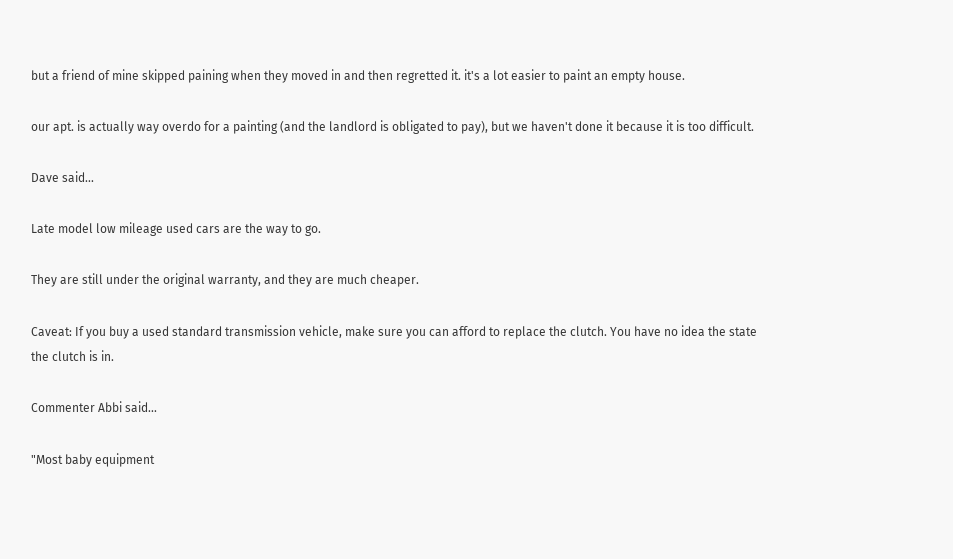but a friend of mine skipped paining when they moved in and then regretted it. it's a lot easier to paint an empty house.

our apt. is actually way overdo for a painting (and the landlord is obligated to pay), but we haven't done it because it is too difficult.

Dave said...

Late model low mileage used cars are the way to go.

They are still under the original warranty, and they are much cheaper.

Caveat: If you buy a used standard transmission vehicle, make sure you can afford to replace the clutch. You have no idea the state the clutch is in.

Commenter Abbi said...

"Most baby equipment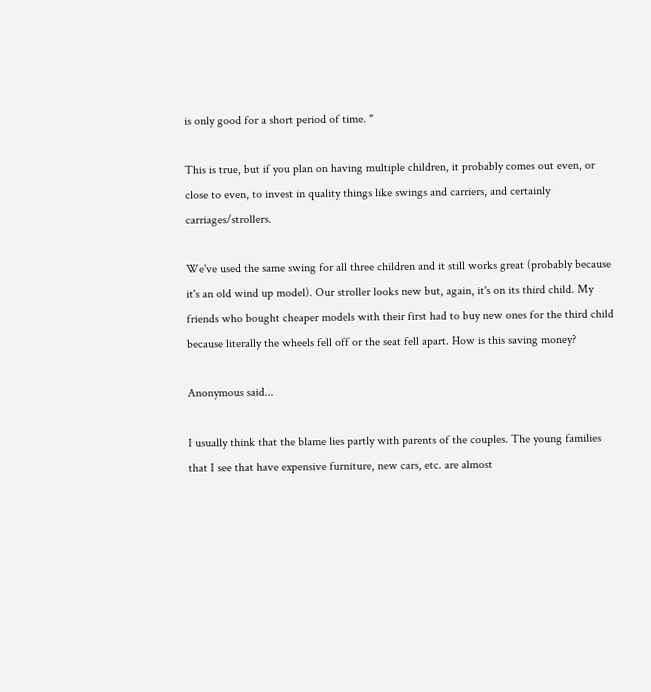is only good for a short period of time. "

This is true, but if you plan on having multiple children, it probably comes out even, or close to even, to invest in quality things like swings and carriers, and certainly carriages/strollers.

We've used the same swing for all three children and it still works great (probably because it's an old wind up model). Our stroller looks new but, again, it's on its third child. My friends who bought cheaper models with their first had to buy new ones for the third child because literally the wheels fell off or the seat fell apart. How is this saving money?

Anonymous said...

I usually think that the blame lies partly with parents of the couples. The young families that I see that have expensive furniture, new cars, etc. are almost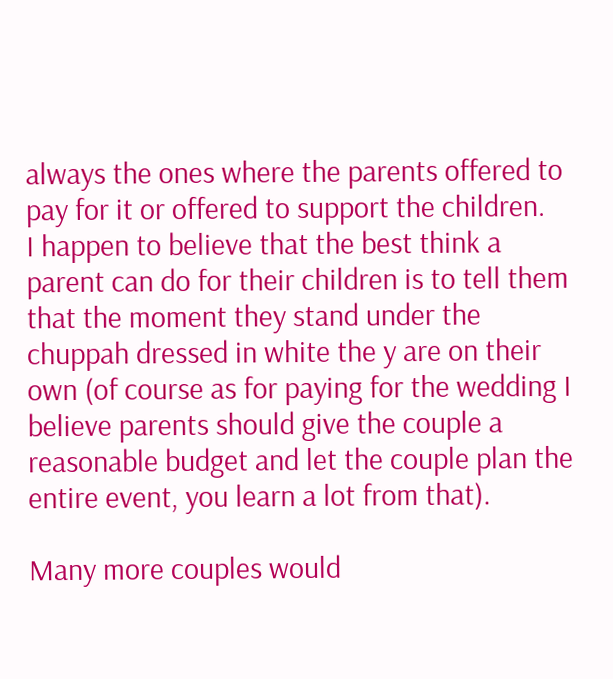always the ones where the parents offered to pay for it or offered to support the children.
I happen to believe that the best think a parent can do for their children is to tell them that the moment they stand under the chuppah dressed in white the y are on their own (of course as for paying for the wedding I believe parents should give the couple a reasonable budget and let the couple plan the entire event, you learn a lot from that).

Many more couples would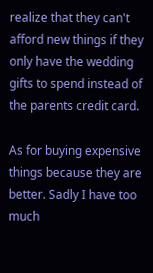realize that they can't afford new things if they only have the wedding gifts to spend instead of the parents credit card.

As for buying expensive things because they are better. Sadly I have too much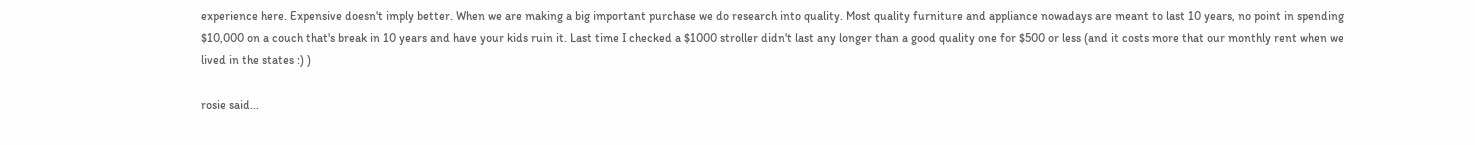experience here. Expensive doesn't imply better. When we are making a big important purchase we do research into quality. Most quality furniture and appliance nowadays are meant to last 10 years, no point in spending $10,000 on a couch that's break in 10 years and have your kids ruin it. Last time I checked a $1000 stroller didn't last any longer than a good quality one for $500 or less (and it costs more that our monthly rent when we lived in the states :) )

rosie said...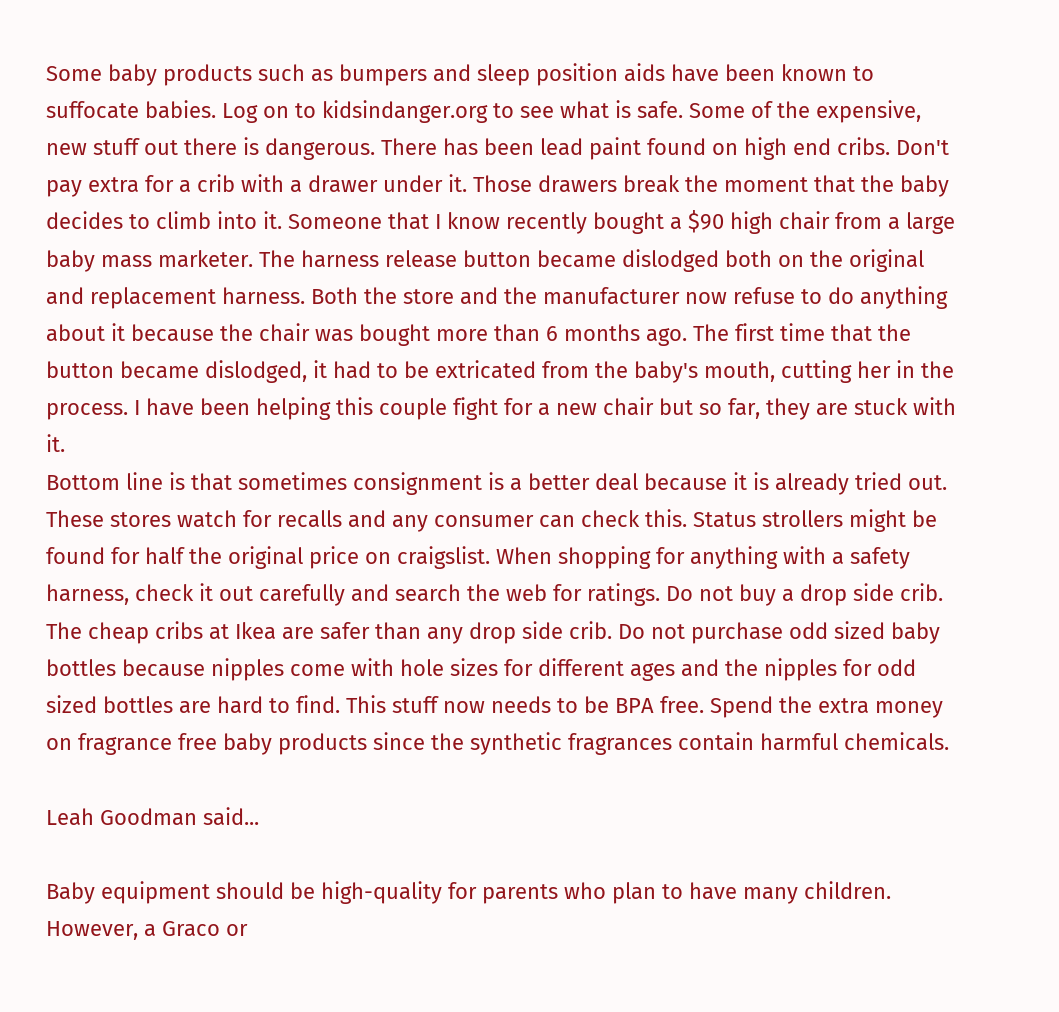Some baby products such as bumpers and sleep position aids have been known to suffocate babies. Log on to kidsindanger.org to see what is safe. Some of the expensive, new stuff out there is dangerous. There has been lead paint found on high end cribs. Don't pay extra for a crib with a drawer under it. Those drawers break the moment that the baby decides to climb into it. Someone that I know recently bought a $90 high chair from a large baby mass marketer. The harness release button became dislodged both on the original and replacement harness. Both the store and the manufacturer now refuse to do anything about it because the chair was bought more than 6 months ago. The first time that the button became dislodged, it had to be extricated from the baby's mouth, cutting her in the process. I have been helping this couple fight for a new chair but so far, they are stuck with it.
Bottom line is that sometimes consignment is a better deal because it is already tried out. These stores watch for recalls and any consumer can check this. Status strollers might be found for half the original price on craigslist. When shopping for anything with a safety harness, check it out carefully and search the web for ratings. Do not buy a drop side crib. The cheap cribs at Ikea are safer than any drop side crib. Do not purchase odd sized baby bottles because nipples come with hole sizes for different ages and the nipples for odd sized bottles are hard to find. This stuff now needs to be BPA free. Spend the extra money on fragrance free baby products since the synthetic fragrances contain harmful chemicals.

Leah Goodman said...

Baby equipment should be high-quality for parents who plan to have many children. However, a Graco or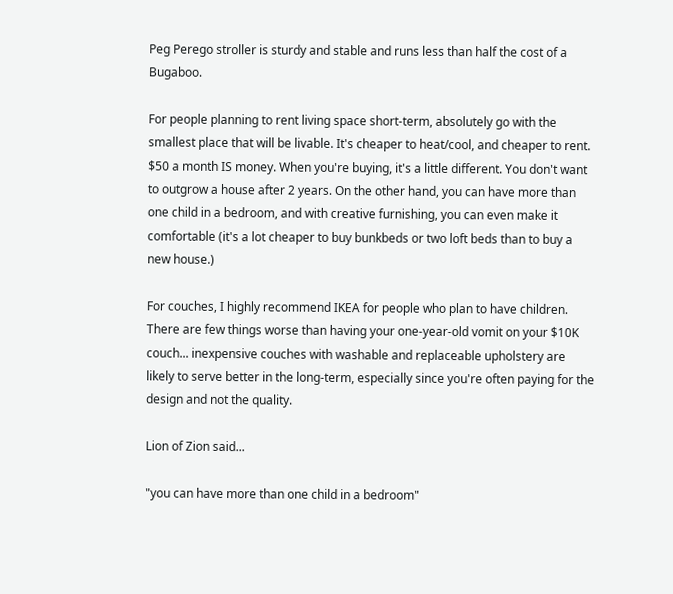Peg Perego stroller is sturdy and stable and runs less than half the cost of a Bugaboo.

For people planning to rent living space short-term, absolutely go with the smallest place that will be livable. It's cheaper to heat/cool, and cheaper to rent. $50 a month IS money. When you're buying, it's a little different. You don't want to outgrow a house after 2 years. On the other hand, you can have more than one child in a bedroom, and with creative furnishing, you can even make it comfortable (it's a lot cheaper to buy bunkbeds or two loft beds than to buy a new house.)

For couches, I highly recommend IKEA for people who plan to have children. There are few things worse than having your one-year-old vomit on your $10K couch... inexpensive couches with washable and replaceable upholstery are likely to serve better in the long-term, especially since you're often paying for the design and not the quality.

Lion of Zion said...

"you can have more than one child in a bedroom"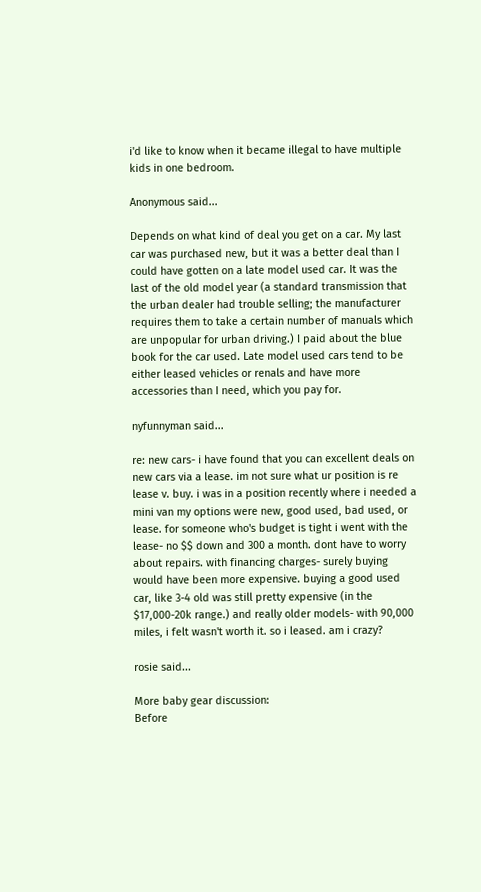i'd like to know when it became illegal to have multiple kids in one bedroom.

Anonymous said...

Depends on what kind of deal you get on a car. My last car was purchased new, but it was a better deal than I could have gotten on a late model used car. It was the last of the old model year (a standard transmission that the urban dealer had trouble selling; the manufacturer requires them to take a certain number of manuals which are unpopular for urban driving.) I paid about the blue book for the car used. Late model used cars tend to be either leased vehicles or renals and have more accessories than I need, which you pay for.

nyfunnyman said...

re: new cars- i have found that you can excellent deals on new cars via a lease. im not sure what ur position is re lease v. buy. i was in a position recently where i needed a mini van my options were new, good used, bad used, or lease. for someone who's budget is tight i went with the lease- no $$ down and 300 a month. dont have to worry about repairs. with financing charges- surely buying would have been more expensive. buying a good used car, like 3-4 old was still pretty expensive (in the $17,000-20k range.) and really older models- with 90,000 miles, i felt wasn't worth it. so i leased. am i crazy?

rosie said...

More baby gear discussion:
Before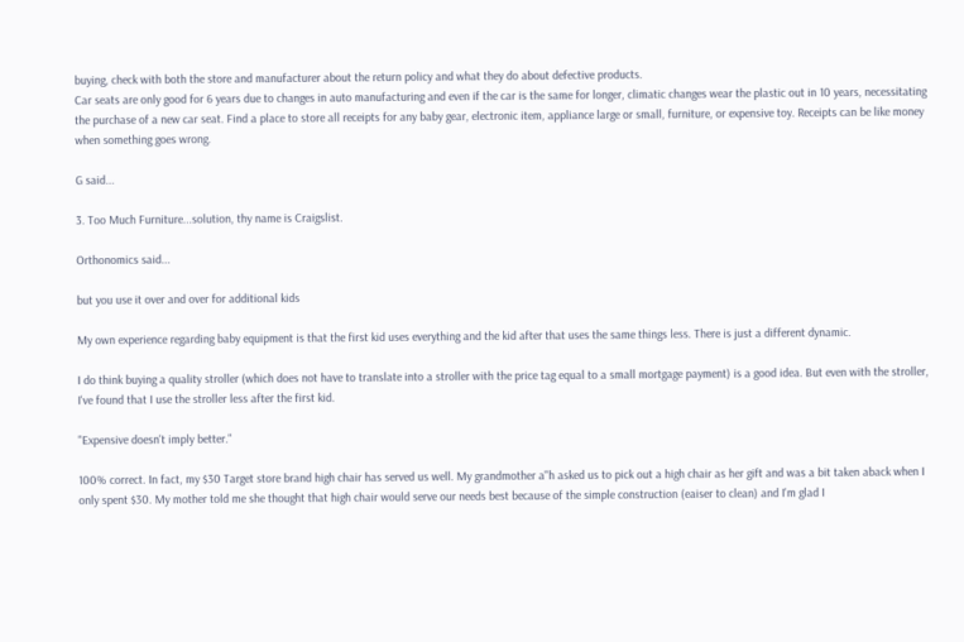buying, check with both the store and manufacturer about the return policy and what they do about defective products.
Car seats are only good for 6 years due to changes in auto manufacturing and even if the car is the same for longer, climatic changes wear the plastic out in 10 years, necessitating the purchase of a new car seat. Find a place to store all receipts for any baby gear, electronic item, appliance large or small, furniture, or expensive toy. Receipts can be like money when something goes wrong.

G said...

3. Too Much Furniture...solution, thy name is Craigslist.

Orthonomics said...

but you use it over and over for additional kids

My own experience regarding baby equipment is that the first kid uses everything and the kid after that uses the same things less. There is just a different dynamic.

I do think buying a quality stroller (which does not have to translate into a stroller with the price tag equal to a small mortgage payment) is a good idea. But even with the stroller, I've found that I use the stroller less after the first kid.

"Expensive doesn't imply better."

100% correct. In fact, my $30 Target store brand high chair has served us well. My grandmother a"h asked us to pick out a high chair as her gift and was a bit taken aback when I only spent $30. My mother told me she thought that high chair would serve our needs best because of the simple construction (eaiser to clean) and I'm glad I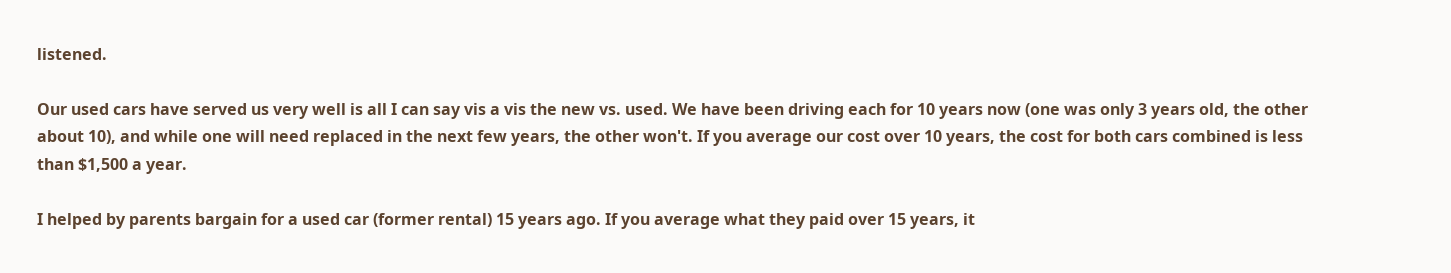listened.

Our used cars have served us very well is all I can say vis a vis the new vs. used. We have been driving each for 10 years now (one was only 3 years old, the other about 10), and while one will need replaced in the next few years, the other won't. If you average our cost over 10 years, the cost for both cars combined is less than $1,500 a year.

I helped by parents bargain for a used car (former rental) 15 years ago. If you average what they paid over 15 years, it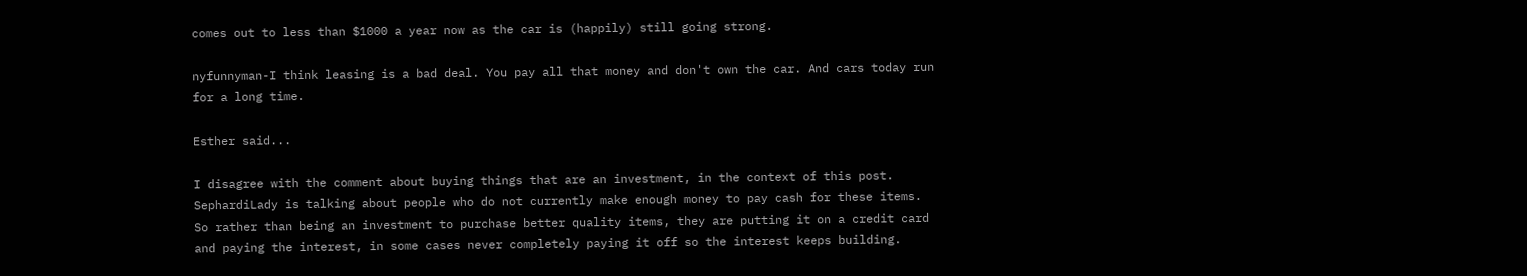comes out to less than $1000 a year now as the car is (happily) still going strong.

nyfunnyman-I think leasing is a bad deal. You pay all that money and don't own the car. And cars today run for a long time.

Esther said...

I disagree with the comment about buying things that are an investment, in the context of this post. SephardiLady is talking about people who do not currently make enough money to pay cash for these items. So rather than being an investment to purchase better quality items, they are putting it on a credit card and paying the interest, in some cases never completely paying it off so the interest keeps building.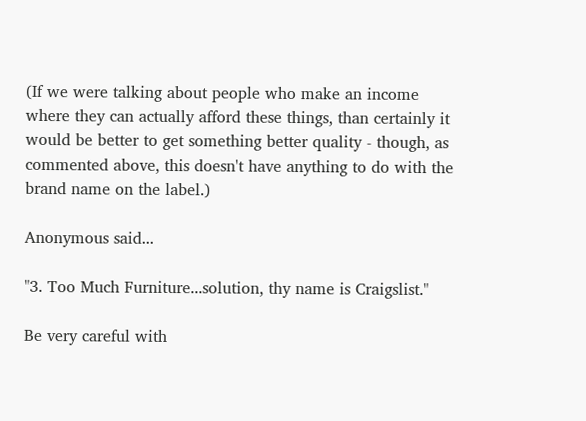(If we were talking about people who make an income where they can actually afford these things, than certainly it would be better to get something better quality - though, as commented above, this doesn't have anything to do with the brand name on the label.)

Anonymous said...

"3. Too Much Furniture...solution, thy name is Craigslist."

Be very careful with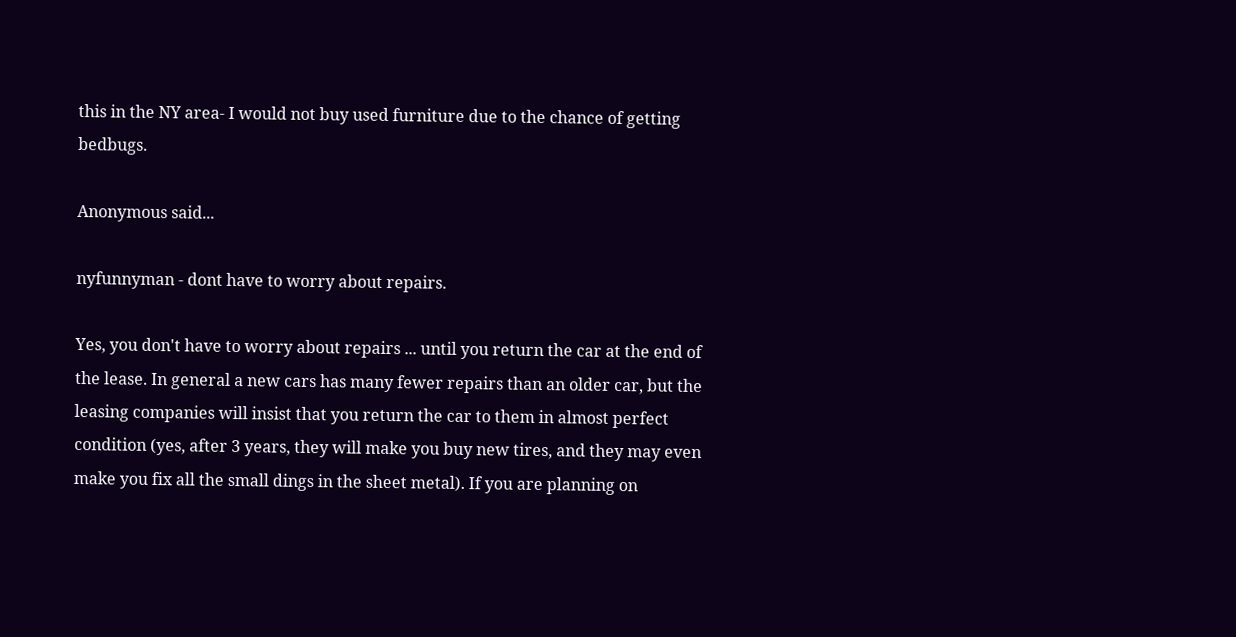this in the NY area- I would not buy used furniture due to the chance of getting bedbugs.

Anonymous said...

nyfunnyman - dont have to worry about repairs.

Yes, you don't have to worry about repairs ... until you return the car at the end of the lease. In general a new cars has many fewer repairs than an older car, but the leasing companies will insist that you return the car to them in almost perfect condition (yes, after 3 years, they will make you buy new tires, and they may even make you fix all the small dings in the sheet metal). If you are planning on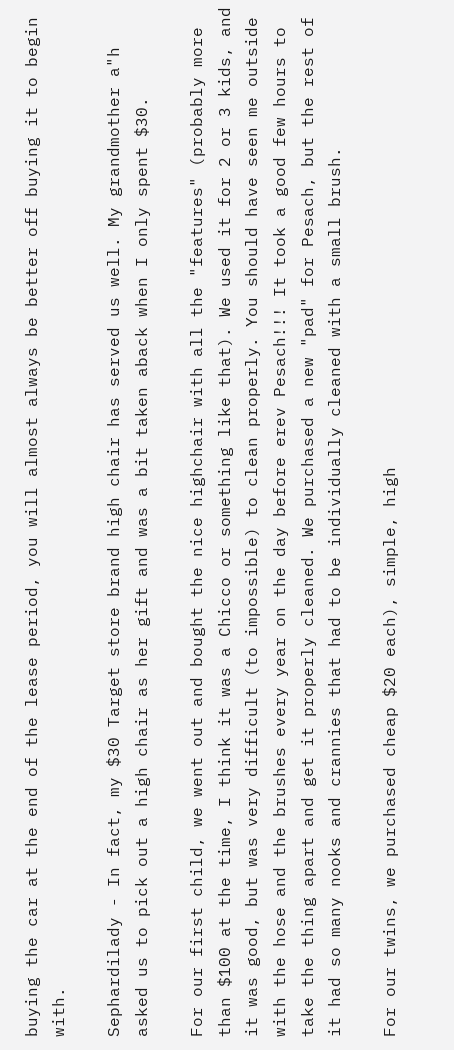buying the car at the end of the lease period, you will almost always be better off buying it to begin with.

Sephardilady - In fact, my $30 Target store brand high chair has served us well. My grandmother a"h asked us to pick out a high chair as her gift and was a bit taken aback when I only spent $30.

For our first child, we went out and bought the nice highchair with all the "features" (probably more than $100 at the time, I think it was a Chicco or something like that). We used it for 2 or 3 kids, and it was good, but was very difficult (to impossible) to clean properly. You should have seen me outside with the hose and the brushes every year on the day before erev Pesach!!! It took a good few hours to take the thing apart and get it properly cleaned. We purchased a new "pad" for Pesach, but the rest of it had so many nooks and crannies that had to be individually cleaned with a small brush.

For our twins, we purchased cheap $20 each), simple, high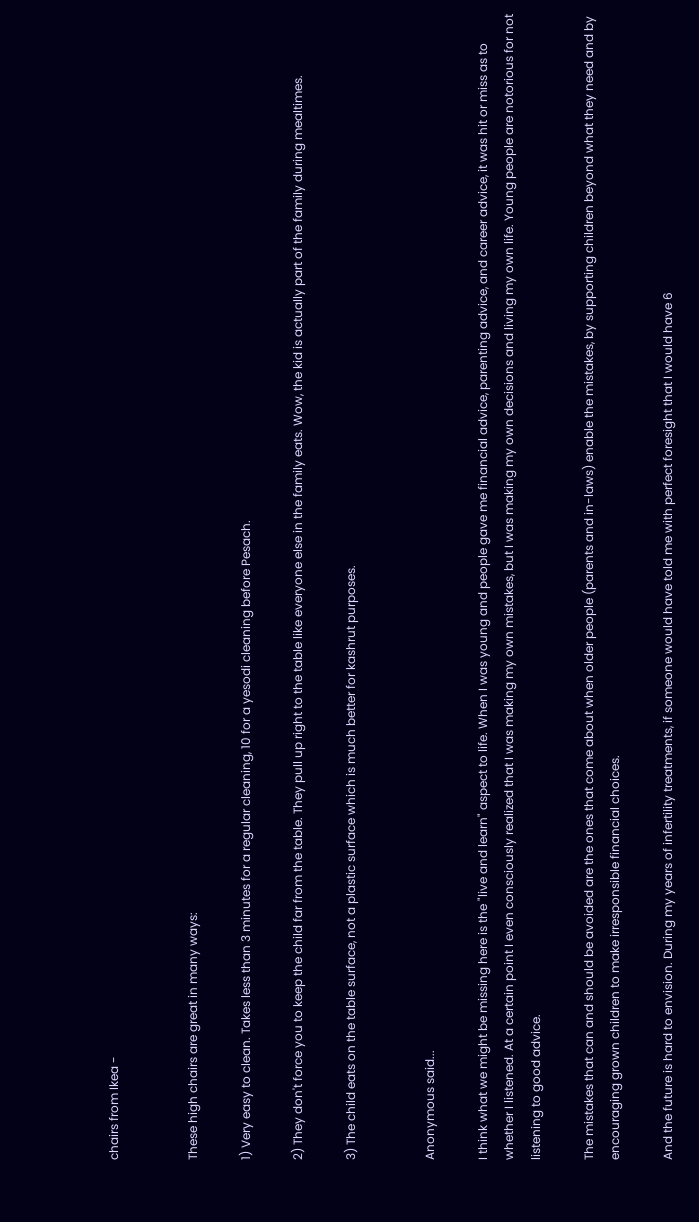chairs from Ikea -


These high chairs are great in many ways:

1) Very easy to clean. Takes less than 3 minutes for a regular cleaning, 10 for a yesodi cleaning before Pesach.

2) They don't force you to keep the child far from the table. They pull up right to the table like everyone else in the family eats. Wow, the kid is actually part of the family during mealtimes.

3) The child eats on the table surface, not a plastic surface which is much better for kashrut purposes.


Anonymous said...

I think what we might be missing here is the "live and learn" aspect to life. When I was young and people gave me financial advice, parenting advice, and career advice, it was hit or miss as to whether I listened. At a certain point I even consciously realized that I was making my own mistakes, but I was making my own decisions and living my own life. Young people are notorious for not listening to good advice.

The mistakes that can and should be avoided are the ones that come about when older people (parents and in-laws) enable the mistakes, by supporting children beyond what they need and by encouraging grown children to make irresponsible financial choices.

And the future is hard to envision. During my years of infertility treatments, if someone would have told me with perfect foresight that I would have 6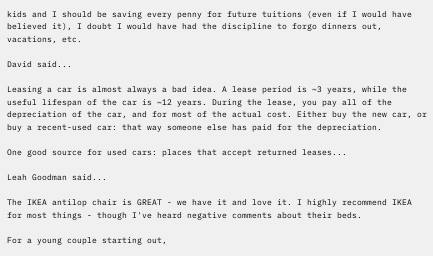kids and I should be saving every penny for future tuitions (even if I would have believed it), I doubt I would have had the discipline to forgo dinners out, vacations, etc.

David said...

Leasing a car is almost always a bad idea. A lease period is ~3 years, while the useful lifespan of the car is ~12 years. During the lease, you pay all of the depreciation of the car, and for most of the actual cost. Either buy the new car, or buy a recent-used car: that way someone else has paid for the depreciation.

One good source for used cars: places that accept returned leases...

Leah Goodman said...

The IKEA antilop chair is GREAT - we have it and love it. I highly recommend IKEA for most things - though I've heard negative comments about their beds.

For a young couple starting out,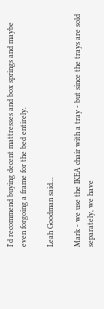I'd recommend buying decent mattresses and box springs and maybe even forgoing a frame for the bed entirely.

Leah Goodman said...

Mark - we use the IKEA chair with a tray - but since the trays are sold separately, we have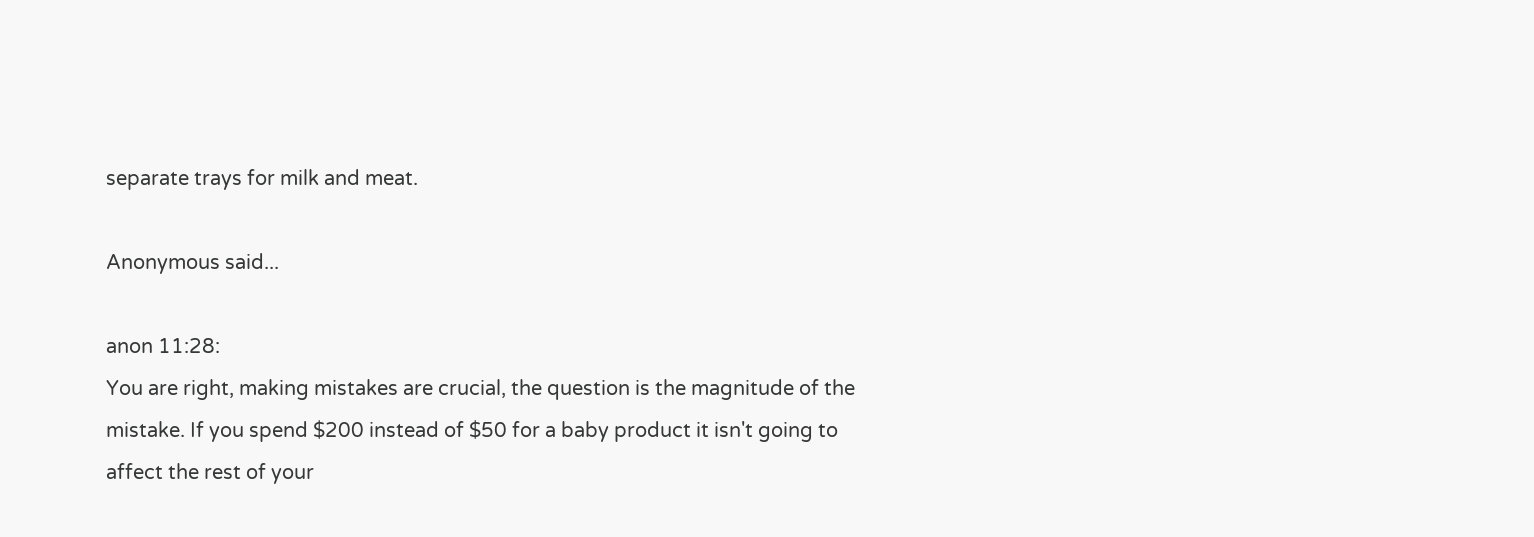separate trays for milk and meat.

Anonymous said...

anon 11:28:
You are right, making mistakes are crucial, the question is the magnitude of the mistake. If you spend $200 instead of $50 for a baby product it isn't going to affect the rest of your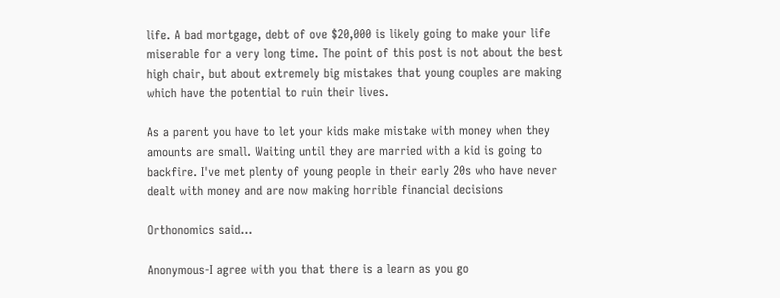life. A bad mortgage, debt of ove $20,000 is likely going to make your life miserable for a very long time. The point of this post is not about the best high chair, but about extremely big mistakes that young couples are making which have the potential to ruin their lives.

As a parent you have to let your kids make mistake with money when they amounts are small. Waiting until they are married with a kid is going to backfire. I've met plenty of young people in their early 20s who have never dealt with money and are now making horrible financial decisions

Orthonomics said...

Anonymous-I agree with you that there is a learn as you go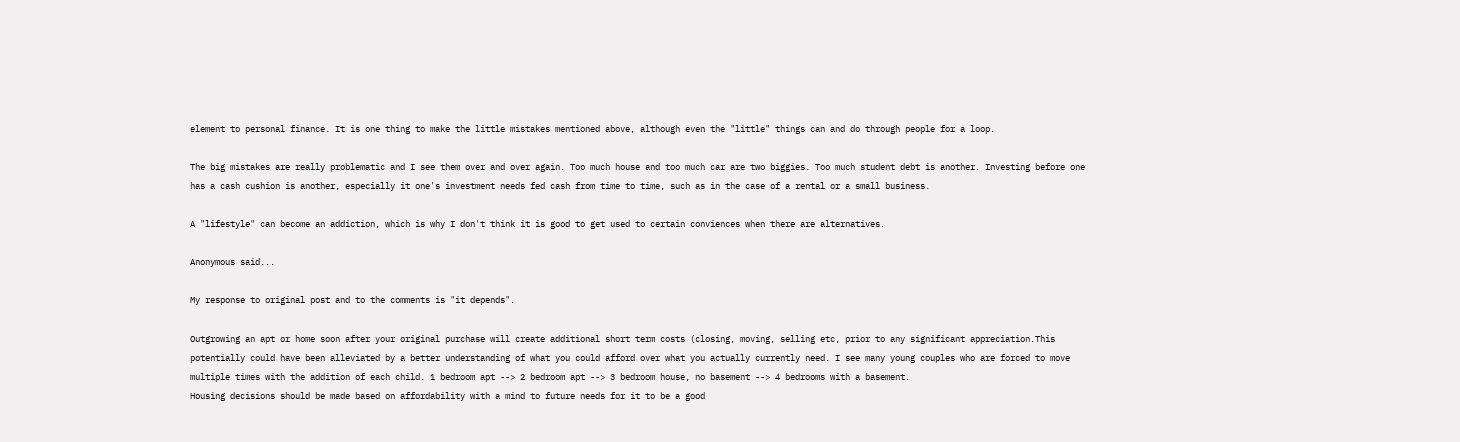element to personal finance. It is one thing to make the little mistakes mentioned above, although even the "little" things can and do through people for a loop.

The big mistakes are really problematic and I see them over and over again. Too much house and too much car are two biggies. Too much student debt is another. Investing before one has a cash cushion is another, especially it one's investment needs fed cash from time to time, such as in the case of a rental or a small business.

A "lifestyle" can become an addiction, which is why I don't think it is good to get used to certain conviences when there are alternatives.

Anonymous said...

My response to original post and to the comments is "it depends".

Outgrowing an apt or home soon after your original purchase will create additional short term costs (closing, moving, selling etc, prior to any significant appreciation.This potentially could have been alleviated by a better understanding of what you could afford over what you actually currently need. I see many young couples who are forced to move multiple times with the addition of each child. 1 bedroom apt --> 2 bedroom apt --> 3 bedroom house, no basement --> 4 bedrooms with a basement.
Housing decisions should be made based on affordability with a mind to future needs for it to be a good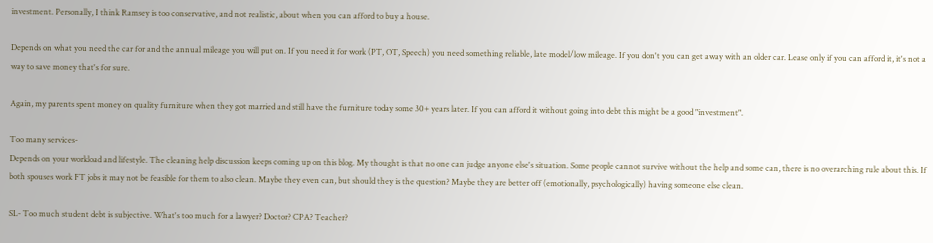investment. Personally, I think Ramsey is too conservative, and not realistic, about when you can afford to buy a house.

Depends on what you need the car for and the annual mileage you will put on. If you need it for work (PT, OT, Speech) you need something reliable, late model/low mileage. If you don't you can get away with an older car. Lease only if you can afford it, it's not a way to save money that's for sure.

Again, my parents spent money on quality furniture when they got married and still have the furniture today some 30+ years later. If you can afford it without going into debt this might be a good "investment".

Too many services-
Depends on your workload and lifestyle. The cleaning help discussion keeps coming up on this blog. My thought is that no one can judge anyone else's situation. Some people cannot survive without the help and some can, there is no overarching rule about this. If both spouses work FT jobs it may not be feasible for them to also clean. Maybe they even can, but should they is the question? Maybe they are better off (emotionally, psychologically) having someone else clean.

SL- Too much student debt is subjective. What's too much for a lawyer? Doctor? CPA? Teacher?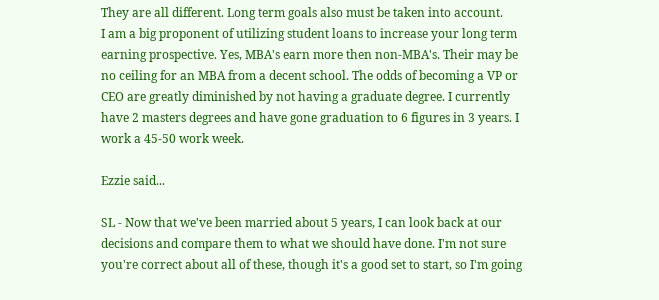They are all different. Long term goals also must be taken into account.
I am a big proponent of utilizing student loans to increase your long term earning prospective. Yes, MBA's earn more then non-MBA's. Their may be no ceiling for an MBA from a decent school. The odds of becoming a VP or CEO are greatly diminished by not having a graduate degree. I currently have 2 masters degrees and have gone graduation to 6 figures in 3 years. I work a 45-50 work week.

Ezzie said...

SL - Now that we've been married about 5 years, I can look back at our decisions and compare them to what we should have done. I'm not sure you're correct about all of these, though it's a good set to start, so I'm going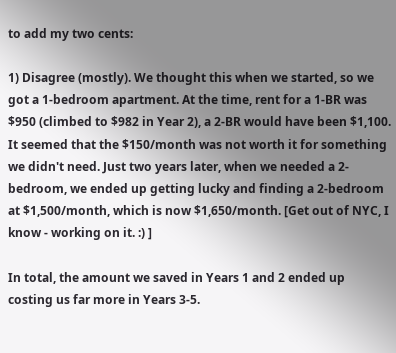to add my two cents:

1) Disagree (mostly). We thought this when we started, so we got a 1-bedroom apartment. At the time, rent for a 1-BR was $950 (climbed to $982 in Year 2), a 2-BR would have been $1,100. It seemed that the $150/month was not worth it for something we didn't need. Just two years later, when we needed a 2-bedroom, we ended up getting lucky and finding a 2-bedroom at $1,500/month, which is now $1,650/month. [Get out of NYC, I know - working on it. :) ]

In total, the amount we saved in Years 1 and 2 ended up costing us far more in Years 3-5.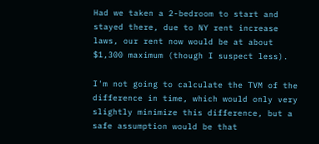Had we taken a 2-bedroom to start and stayed there, due to NY rent increase laws, our rent now would be at about $1,300 maximum (though I suspect less).

I'm not going to calculate the TVM of the difference in time, which would only very slightly minimize this difference, but a safe assumption would be that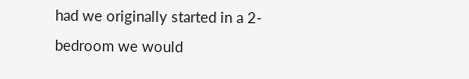had we originally started in a 2-bedroom we would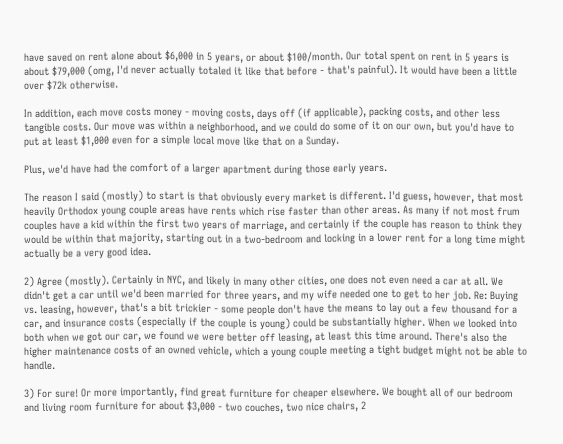have saved on rent alone about $6,000 in 5 years, or about $100/month. Our total spent on rent in 5 years is about $79,000 (omg, I'd never actually totaled it like that before - that's painful). It would have been a little over $72k otherwise.

In addition, each move costs money - moving costs, days off (if applicable), packing costs, and other less tangible costs. Our move was within a neighborhood, and we could do some of it on our own, but you'd have to put at least $1,000 even for a simple local move like that on a Sunday.

Plus, we'd have had the comfort of a larger apartment during those early years.

The reason I said (mostly) to start is that obviously every market is different. I'd guess, however, that most heavily Orthodox young couple areas have rents which rise faster than other areas. As many if not most frum couples have a kid within the first two years of marriage, and certainly if the couple has reason to think they would be within that majority, starting out in a two-bedroom and locking in a lower rent for a long time might actually be a very good idea.

2) Agree (mostly). Certainly in NYC, and likely in many other cities, one does not even need a car at all. We didn't get a car until we'd been married for three years, and my wife needed one to get to her job. Re: Buying vs. leasing, however, that's a bit trickier - some people don't have the means to lay out a few thousand for a car, and insurance costs (especially if the couple is young) could be substantially higher. When we looked into both when we got our car, we found we were better off leasing, at least this time around. There's also the higher maintenance costs of an owned vehicle, which a young couple meeting a tight budget might not be able to handle.

3) For sure! Or more importantly, find great furniture for cheaper elsewhere. We bought all of our bedroom and living room furniture for about $3,000 - two couches, two nice chairs, 2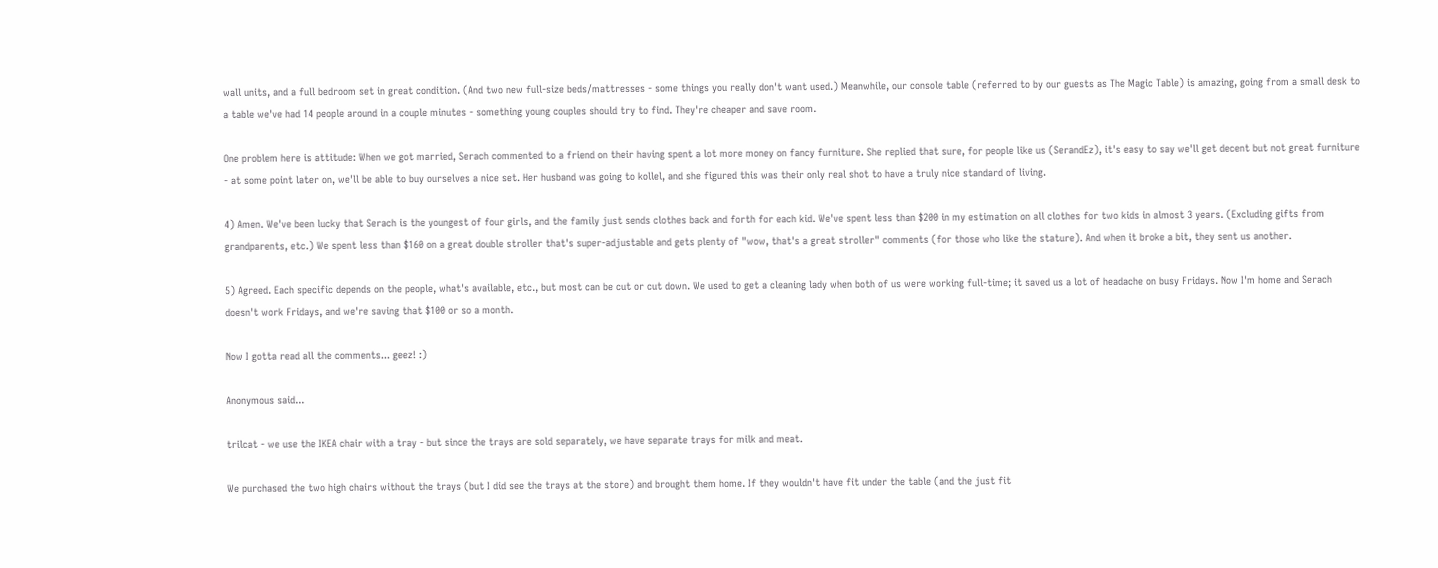wall units, and a full bedroom set in great condition. (And two new full-size beds/mattresses - some things you really don't want used.) Meanwhile, our console table (referred to by our guests as The Magic Table) is amazing, going from a small desk to a table we've had 14 people around in a couple minutes - something young couples should try to find. They're cheaper and save room.

One problem here is attitude: When we got married, Serach commented to a friend on their having spent a lot more money on fancy furniture. She replied that sure, for people like us (SerandEz), it's easy to say we'll get decent but not great furniture - at some point later on, we'll be able to buy ourselves a nice set. Her husband was going to kollel, and she figured this was their only real shot to have a truly nice standard of living.

4) Amen. We've been lucky that Serach is the youngest of four girls, and the family just sends clothes back and forth for each kid. We've spent less than $200 in my estimation on all clothes for two kids in almost 3 years. (Excluding gifts from grandparents, etc.) We spent less than $160 on a great double stroller that's super-adjustable and gets plenty of "wow, that's a great stroller" comments (for those who like the stature). And when it broke a bit, they sent us another.

5) Agreed. Each specific depends on the people, what's available, etc., but most can be cut or cut down. We used to get a cleaning lady when both of us were working full-time; it saved us a lot of headache on busy Fridays. Now I'm home and Serach doesn't work Fridays, and we're saving that $100 or so a month.

Now I gotta read all the comments... geez! :)

Anonymous said...

trilcat - we use the IKEA chair with a tray - but since the trays are sold separately, we have separate trays for milk and meat.

We purchased the two high chairs without the trays (but I did see the trays at the store) and brought them home. If they wouldn't have fit under the table (and the just fit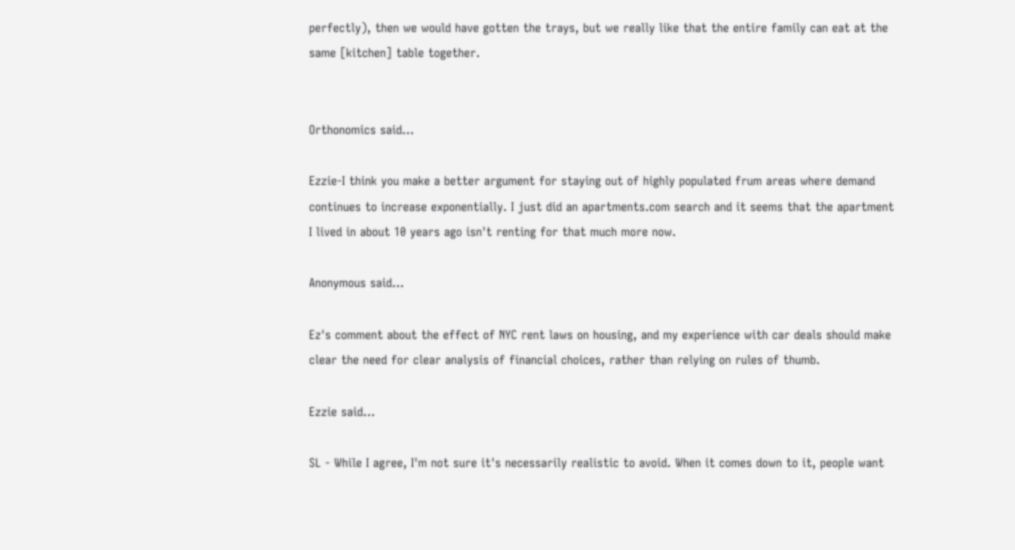perfectly), then we would have gotten the trays, but we really like that the entire family can eat at the same [kitchen] table together.


Orthonomics said...

Ezzie-I think you make a better argument for staying out of highly populated frum areas where demand continues to increase exponentially. I just did an apartments.com search and it seems that the apartment I lived in about 10 years ago isn't renting for that much more now.

Anonymous said...

Ez's comment about the effect of NYC rent laws on housing, and my experience with car deals should make clear the need for clear analysis of financial choices, rather than relying on rules of thumb.

Ezzie said...

SL - While I agree, I'm not sure it's necessarily realistic to avoid. When it comes down to it, people want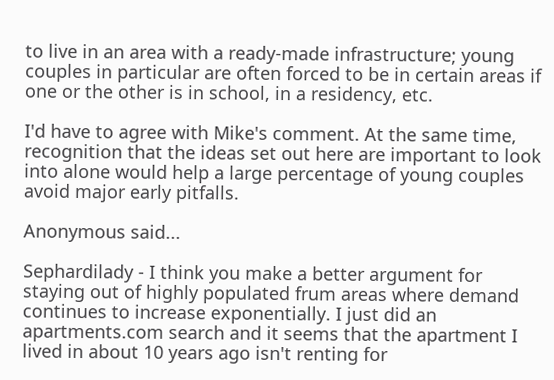to live in an area with a ready-made infrastructure; young couples in particular are often forced to be in certain areas if one or the other is in school, in a residency, etc.

I'd have to agree with Mike's comment. At the same time, recognition that the ideas set out here are important to look into alone would help a large percentage of young couples avoid major early pitfalls.

Anonymous said...

Sephardilady - I think you make a better argument for staying out of highly populated frum areas where demand continues to increase exponentially. I just did an apartments.com search and it seems that the apartment I lived in about 10 years ago isn't renting for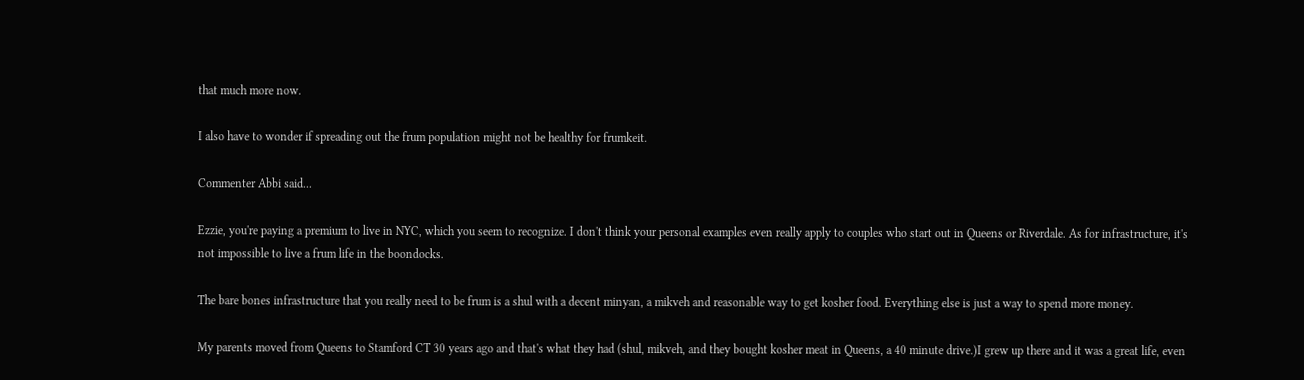that much more now.

I also have to wonder if spreading out the frum population might not be healthy for frumkeit.

Commenter Abbi said...

Ezzie, you're paying a premium to live in NYC, which you seem to recognize. I don't think your personal examples even really apply to couples who start out in Queens or Riverdale. As for infrastructure, it's not impossible to live a frum life in the boondocks.

The bare bones infrastructure that you really need to be frum is a shul with a decent minyan, a mikveh and reasonable way to get kosher food. Everything else is just a way to spend more money.

My parents moved from Queens to Stamford CT 30 years ago and that's what they had (shul, mikveh, and they bought kosher meat in Queens, a 40 minute drive.)I grew up there and it was a great life, even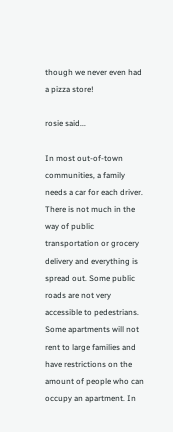though we never even had a pizza store!

rosie said...

In most out-of-town communities, a family needs a car for each driver. There is not much in the way of public transportation or grocery delivery and everything is spread out. Some public roads are not very accessible to pedestrians. Some apartments will not rent to large families and have restrictions on the amount of people who can occupy an apartment. In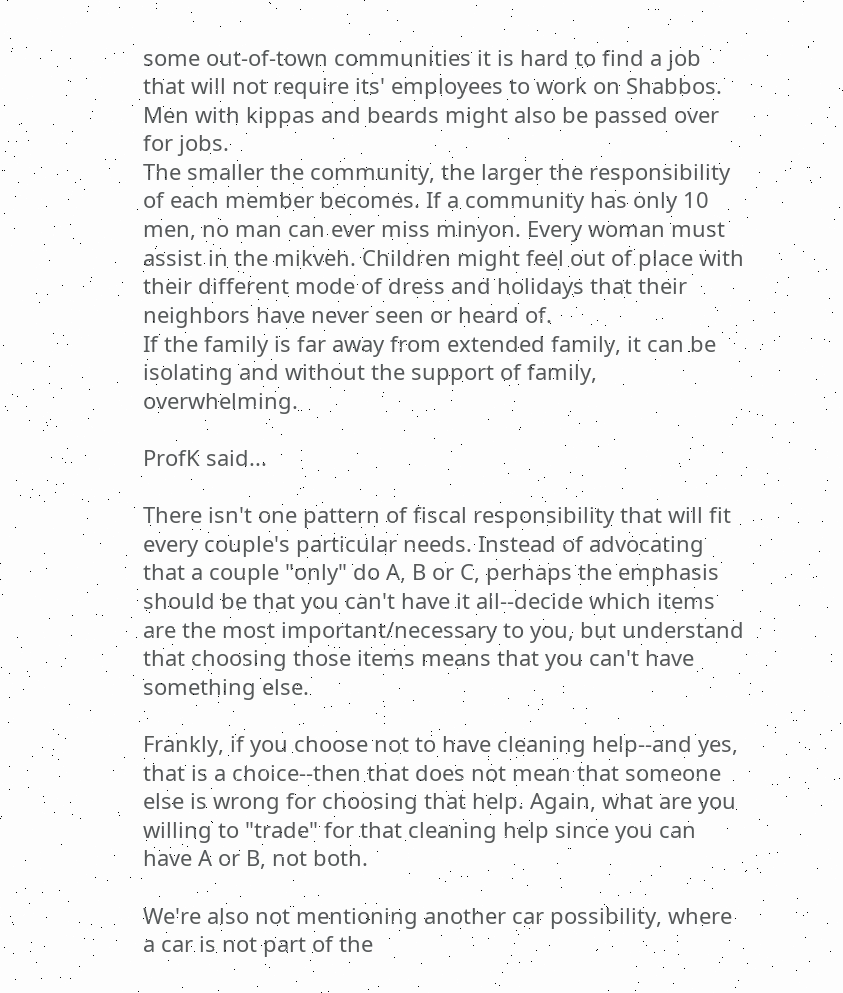some out-of-town communities it is hard to find a job that will not require its' employees to work on Shabbos. Men with kippas and beards might also be passed over for jobs.
The smaller the community, the larger the responsibility of each member becomes. If a community has only 10 men, no man can ever miss minyon. Every woman must assist in the mikveh. Children might feel out of place with their different mode of dress and holidays that their neighbors have never seen or heard of.
If the family is far away from extended family, it can be isolating and without the support of family, overwhelming.

ProfK said...

There isn't one pattern of fiscal responsibility that will fit every couple's particular needs. Instead of advocating that a couple "only" do A, B or C, perhaps the emphasis should be that you can't have it all--decide which items are the most important/necessary to you, but understand that choosing those items means that you can't have something else.

Frankly, if you choose not to have cleaning help--and yes, that is a choice--then that does not mean that someone else is wrong for choosing that help. Again, what are you willing to "trade" for that cleaning help since you can have A or B, not both.

We're also not mentioning another car possibility, where a car is not part of the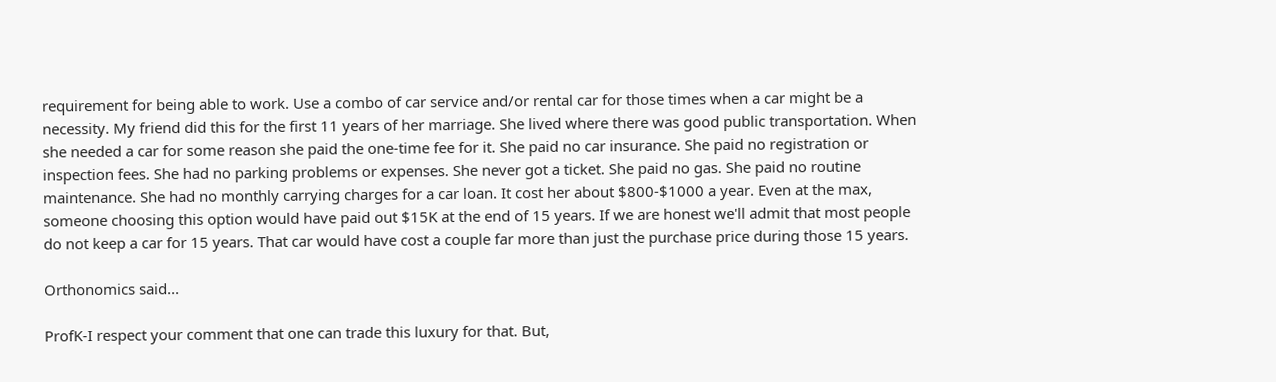requirement for being able to work. Use a combo of car service and/or rental car for those times when a car might be a necessity. My friend did this for the first 11 years of her marriage. She lived where there was good public transportation. When she needed a car for some reason she paid the one-time fee for it. She paid no car insurance. She paid no registration or inspection fees. She had no parking problems or expenses. She never got a ticket. She paid no gas. She paid no routine maintenance. She had no monthly carrying charges for a car loan. It cost her about $800-$1000 a year. Even at the max, someone choosing this option would have paid out $15K at the end of 15 years. If we are honest we'll admit that most people do not keep a car for 15 years. That car would have cost a couple far more than just the purchase price during those 15 years.

Orthonomics said...

ProfK-I respect your comment that one can trade this luxury for that. But,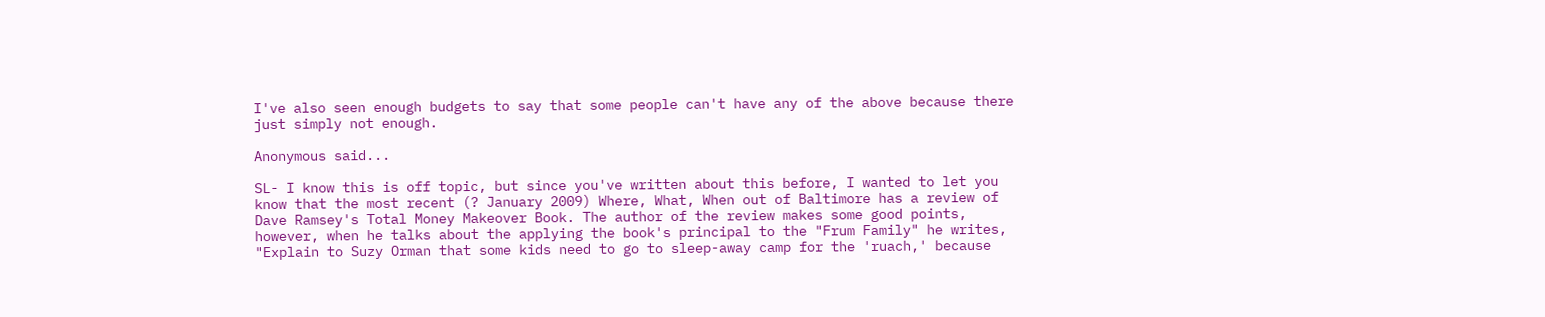I've also seen enough budgets to say that some people can't have any of the above because there just simply not enough.

Anonymous said...

SL- I know this is off topic, but since you've written about this before, I wanted to let you know that the most recent (? January 2009) Where, What, When out of Baltimore has a review of Dave Ramsey's Total Money Makeover Book. The author of the review makes some good points, however, when he talks about the applying the book's principal to the "Frum Family" he writes, "Explain to Suzy Orman that some kids need to go to sleep-away camp for the 'ruach,' because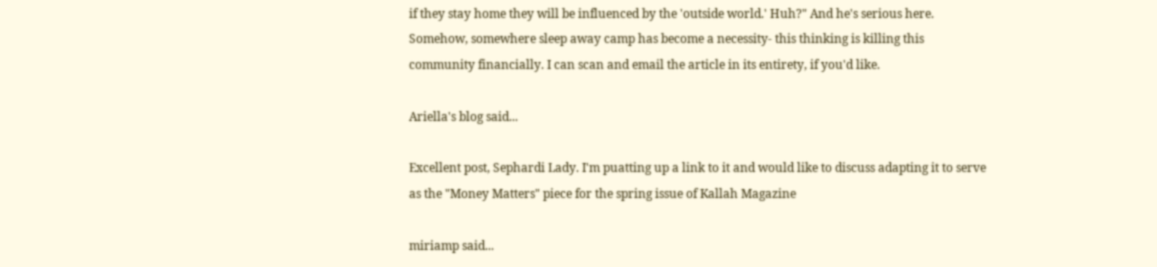if they stay home they will be influenced by the 'outside world.' Huh?" And he's serious here. Somehow, somewhere sleep away camp has become a necessity- this thinking is killing this community financially. I can scan and email the article in its entirety, if you'd like.

Ariella's blog said...

Excellent post, Sephardi Lady. I'm puatting up a link to it and would like to discuss adapting it to serve as the "Money Matters" piece for the spring issue of Kallah Magazine

miriamp said...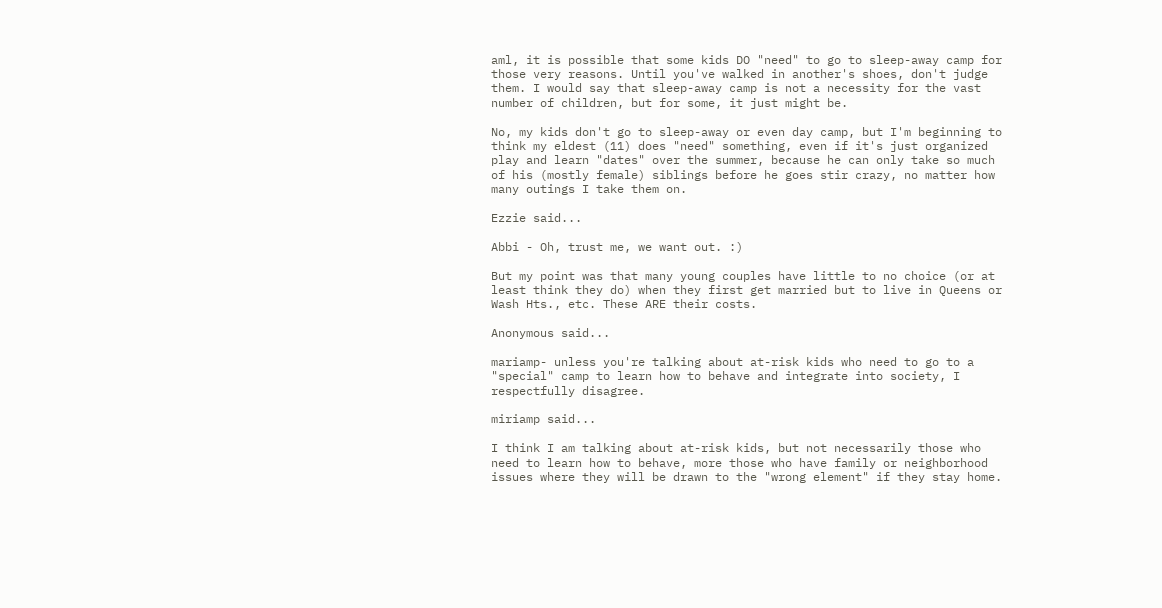aml, it is possible that some kids DO "need" to go to sleep-away camp for those very reasons. Until you've walked in another's shoes, don't judge them. I would say that sleep-away camp is not a necessity for the vast number of children, but for some, it just might be.

No, my kids don't go to sleep-away or even day camp, but I'm beginning to think my eldest (11) does "need" something, even if it's just organized play and learn "dates" over the summer, because he can only take so much of his (mostly female) siblings before he goes stir crazy, no matter how many outings I take them on.

Ezzie said...

Abbi - Oh, trust me, we want out. :)

But my point was that many young couples have little to no choice (or at least think they do) when they first get married but to live in Queens or Wash Hts., etc. These ARE their costs.

Anonymous said...

mariamp- unless you're talking about at-risk kids who need to go to a "special" camp to learn how to behave and integrate into society, I respectfully disagree.

miriamp said...

I think I am talking about at-risk kids, but not necessarily those who need to learn how to behave, more those who have family or neighborhood issues where they will be drawn to the "wrong element" if they stay home.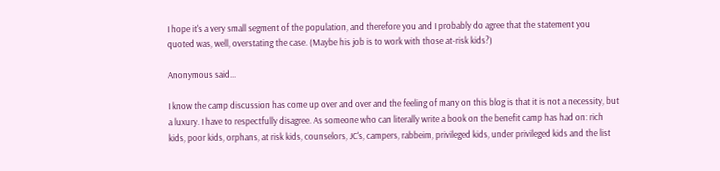I hope it's a very small segment of the population, and therefore you and I probably do agree that the statement you quoted was, well, overstating the case. (Maybe his job is to work with those at-risk kids?)

Anonymous said...

I know the camp discussion has come up over and over and the feeling of many on this blog is that it is not a necessity, but a luxury. I have to respectfully disagree. As someone who can literally write a book on the benefit camp has had on: rich kids, poor kids, orphans, at risk kids, counselors, JC's, campers, rabbeim, privileged kids, under privileged kids and the list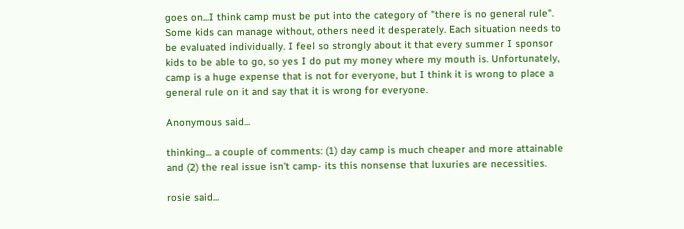goes on...I think camp must be put into the category of "there is no general rule". Some kids can manage without, others need it desperately. Each situation needs to be evaluated individually. I feel so strongly about it that every summer I sponsor kids to be able to go, so yes I do put my money where my mouth is. Unfortunately, camp is a huge expense that is not for everyone, but I think it is wrong to place a general rule on it and say that it is wrong for everyone.

Anonymous said...

thinking... a couple of comments: (1) day camp is much cheaper and more attainable and (2) the real issue isn't camp- its this nonsense that luxuries are necessities.

rosie said...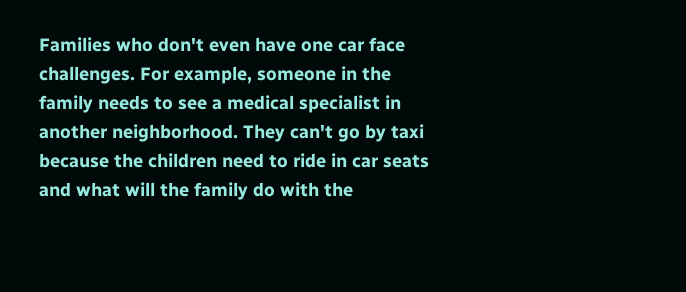Families who don't even have one car face challenges. For example, someone in the family needs to see a medical specialist in another neighborhood. They can't go by taxi because the children need to ride in car seats and what will the family do with the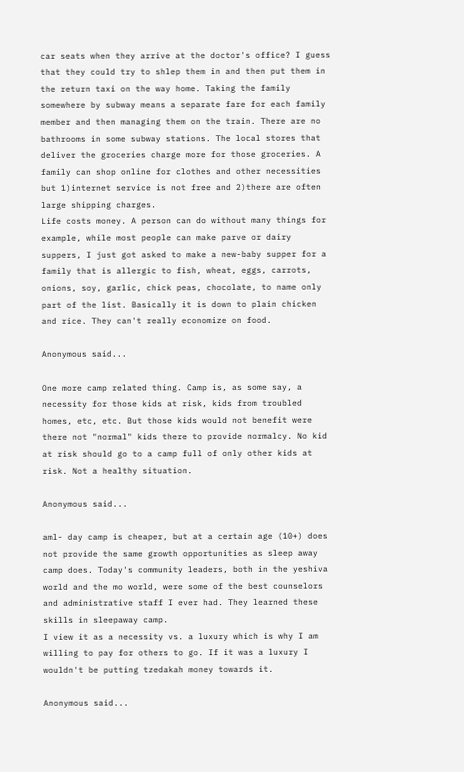car seats when they arrive at the doctor's office? I guess that they could try to shlep them in and then put them in the return taxi on the way home. Taking the family somewhere by subway means a separate fare for each family member and then managing them on the train. There are no bathrooms in some subway stations. The local stores that deliver the groceries charge more for those groceries. A family can shop online for clothes and other necessities but 1)internet service is not free and 2)there are often large shipping charges.
Life costs money. A person can do without many things for example, while most people can make parve or dairy suppers, I just got asked to make a new-baby supper for a family that is allergic to fish, wheat, eggs, carrots, onions, soy, garlic, chick peas, chocolate, to name only part of the list. Basically it is down to plain chicken and rice. They can't really economize on food.

Anonymous said...

One more camp related thing. Camp is, as some say, a necessity for those kids at risk, kids from troubled homes, etc, etc. But those kids would not benefit were there not "normal" kids there to provide normalcy. No kid at risk should go to a camp full of only other kids at risk. Not a healthy situation.

Anonymous said...

aml- day camp is cheaper, but at a certain age (10+) does not provide the same growth opportunities as sleep away camp does. Today's community leaders, both in the yeshiva world and the mo world, were some of the best counselors and administrative staff I ever had. They learned these skills in sleepaway camp.
I view it as a necessity vs. a luxury which is why I am willing to pay for others to go. If it was a luxury I wouldn't be putting tzedakah money towards it.

Anonymous said...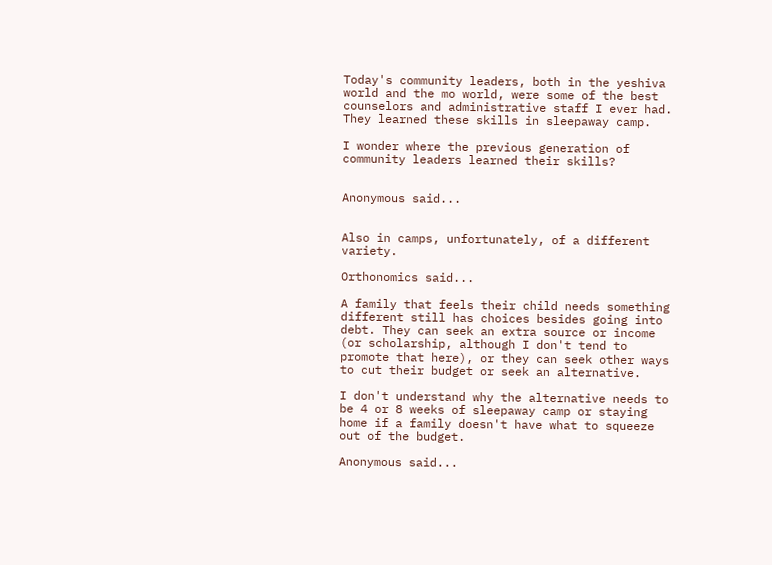Today's community leaders, both in the yeshiva world and the mo world, were some of the best counselors and administrative staff I ever had. They learned these skills in sleepaway camp.

I wonder where the previous generation of community leaders learned their skills?


Anonymous said...


Also in camps, unfortunately, of a different variety.

Orthonomics said...

A family that feels their child needs something different still has choices besides going into debt. They can seek an extra source or income (or scholarship, although I don't tend to promote that here), or they can seek other ways to cut their budget or seek an alternative.

I don't understand why the alternative needs to be 4 or 8 weeks of sleepaway camp or staying home if a family doesn't have what to squeeze out of the budget.

Anonymous said...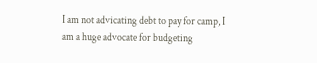I am not advicating debt to pay for camp, I am a huge advocate for budgeting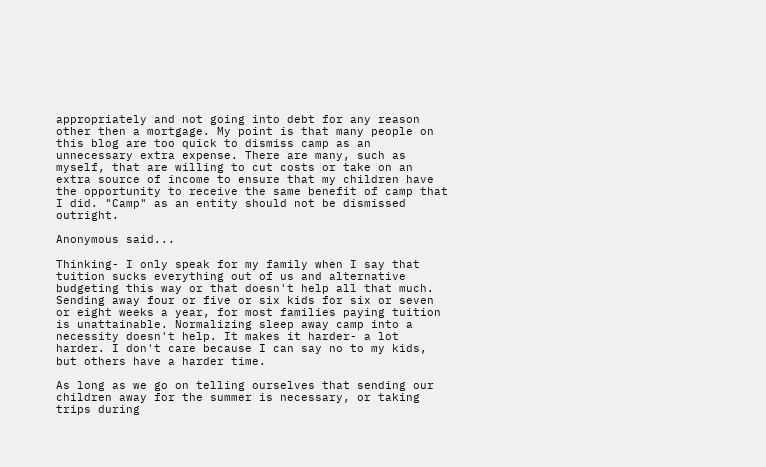appropriately and not going into debt for any reason other then a mortgage. My point is that many people on this blog are too quick to dismiss camp as an unnecessary extra expense. There are many, such as myself, that are willing to cut costs or take on an extra source of income to ensure that my children have the opportunity to receive the same benefit of camp that I did. "Camp" as an entity should not be dismissed outright.

Anonymous said...

Thinking- I only speak for my family when I say that tuition sucks everything out of us and alternative budgeting this way or that doesn't help all that much. Sending away four or five or six kids for six or seven or eight weeks a year, for most families paying tuition is unattainable. Normalizing sleep away camp into a necessity doesn't help. It makes it harder- a lot harder. I don't care because I can say no to my kids, but others have a harder time.

As long as we go on telling ourselves that sending our children away for the summer is necessary, or taking trips during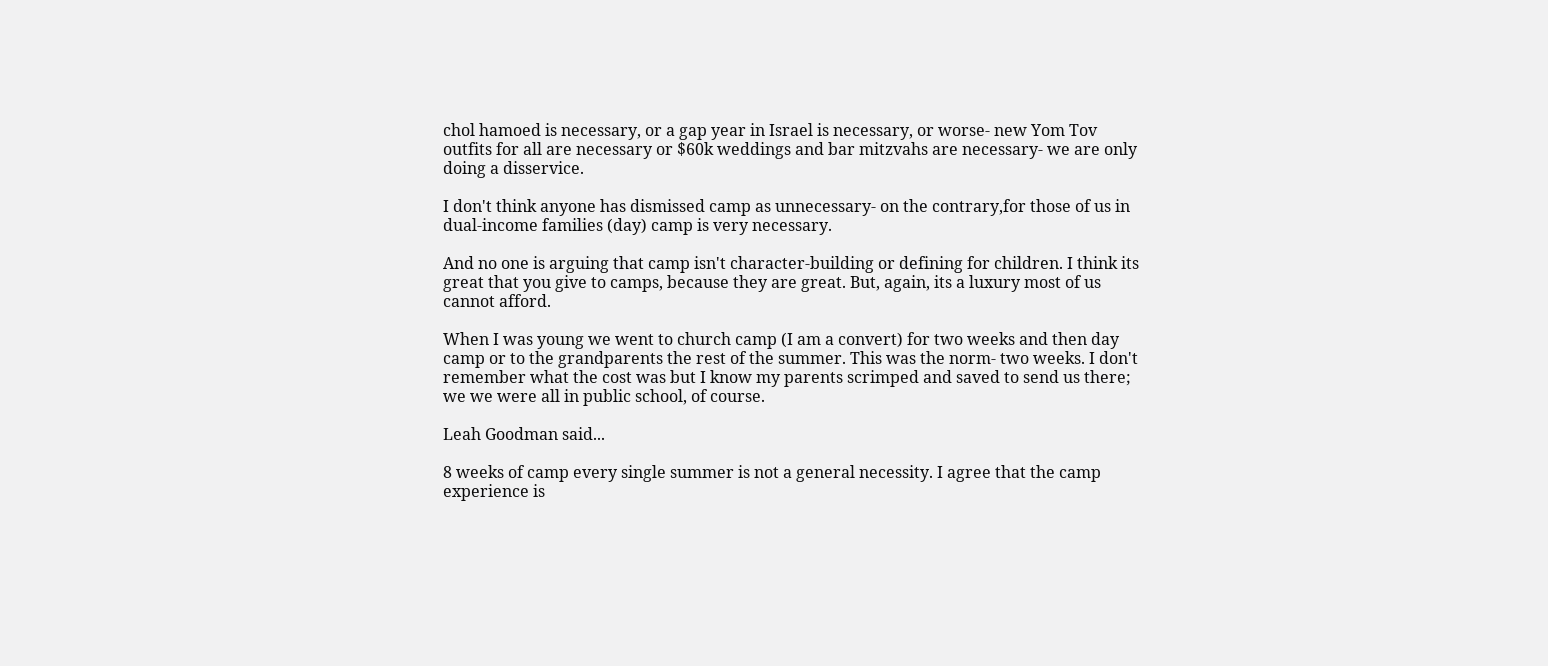chol hamoed is necessary, or a gap year in Israel is necessary, or worse- new Yom Tov outfits for all are necessary or $60k weddings and bar mitzvahs are necessary- we are only doing a disservice.

I don't think anyone has dismissed camp as unnecessary- on the contrary,for those of us in dual-income families (day) camp is very necessary.

And no one is arguing that camp isn't character-building or defining for children. I think its great that you give to camps, because they are great. But, again, its a luxury most of us cannot afford.

When I was young we went to church camp (I am a convert) for two weeks and then day camp or to the grandparents the rest of the summer. This was the norm- two weeks. I don't remember what the cost was but I know my parents scrimped and saved to send us there; we we were all in public school, of course.

Leah Goodman said...

8 weeks of camp every single summer is not a general necessity. I agree that the camp experience is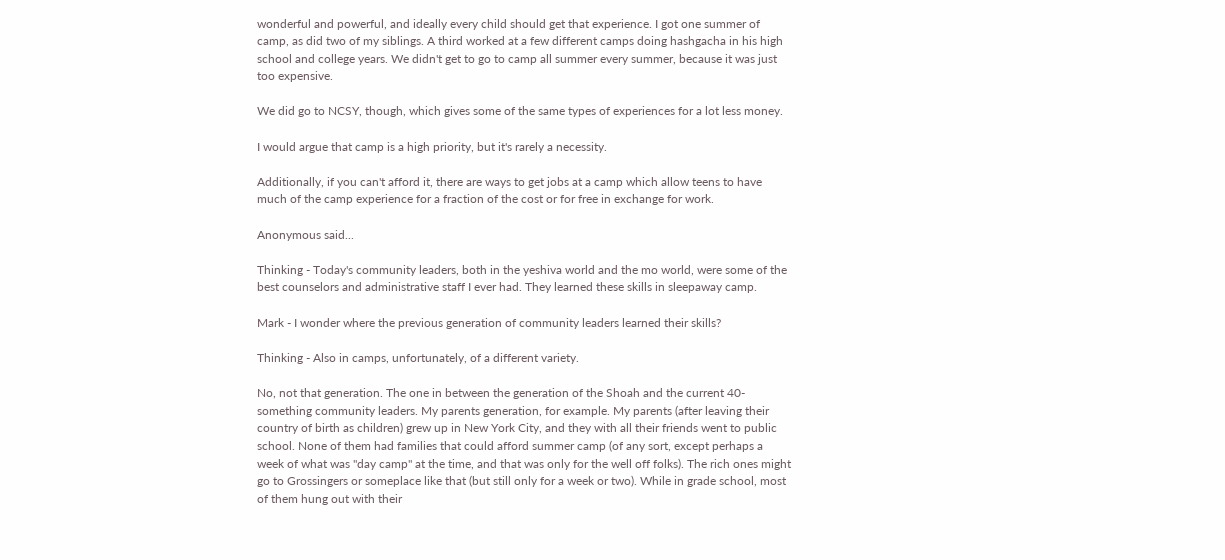wonderful and powerful, and ideally every child should get that experience. I got one summer of camp, as did two of my siblings. A third worked at a few different camps doing hashgacha in his high school and college years. We didn't get to go to camp all summer every summer, because it was just too expensive.

We did go to NCSY, though, which gives some of the same types of experiences for a lot less money.

I would argue that camp is a high priority, but it's rarely a necessity.

Additionally, if you can't afford it, there are ways to get jobs at a camp which allow teens to have much of the camp experience for a fraction of the cost or for free in exchange for work.

Anonymous said...

Thinking - Today's community leaders, both in the yeshiva world and the mo world, were some of the best counselors and administrative staff I ever had. They learned these skills in sleepaway camp.

Mark - I wonder where the previous generation of community leaders learned their skills?

Thinking - Also in camps, unfortunately, of a different variety.

No, not that generation. The one in between the generation of the Shoah and the current 40-something community leaders. My parents generation, for example. My parents (after leaving their country of birth as children) grew up in New York City, and they with all their friends went to public school. None of them had families that could afford summer camp (of any sort, except perhaps a week of what was "day camp" at the time, and that was only for the well off folks). The rich ones might go to Grossingers or someplace like that (but still only for a week or two). While in grade school, most of them hung out with their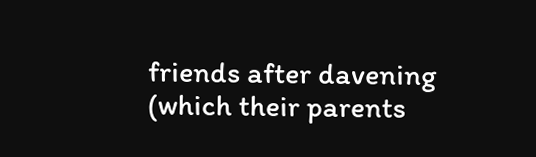friends after davening (which their parents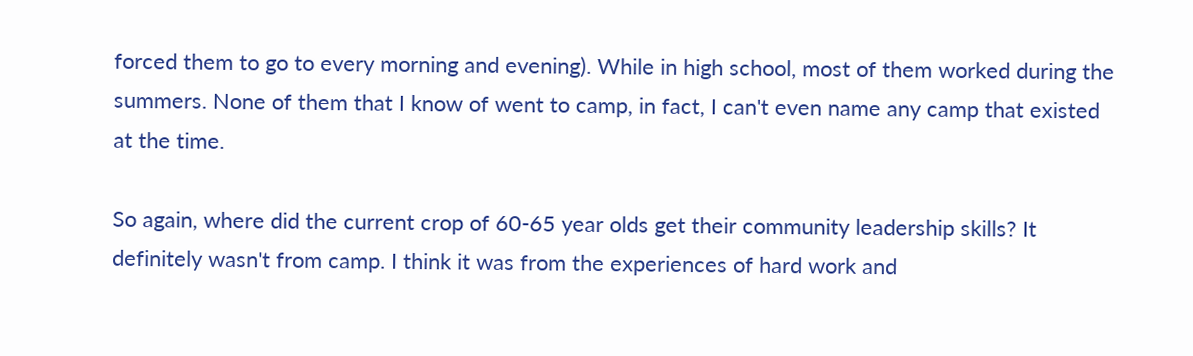forced them to go to every morning and evening). While in high school, most of them worked during the summers. None of them that I know of went to camp, in fact, I can't even name any camp that existed at the time.

So again, where did the current crop of 60-65 year olds get their community leadership skills? It definitely wasn't from camp. I think it was from the experiences of hard work and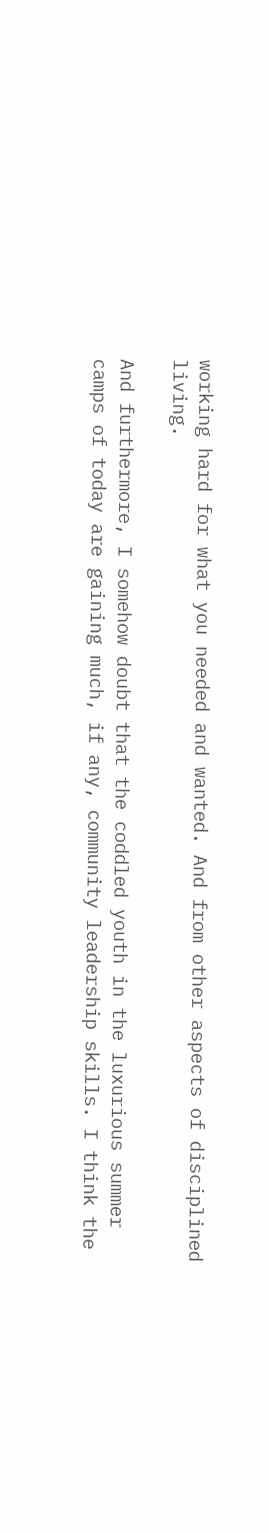working hard for what you needed and wanted. And from other aspects of disciplined living.

And furthermore, I somehow doubt that the coddled youth in the luxurious summer camps of today are gaining much, if any, community leadership skills. I think the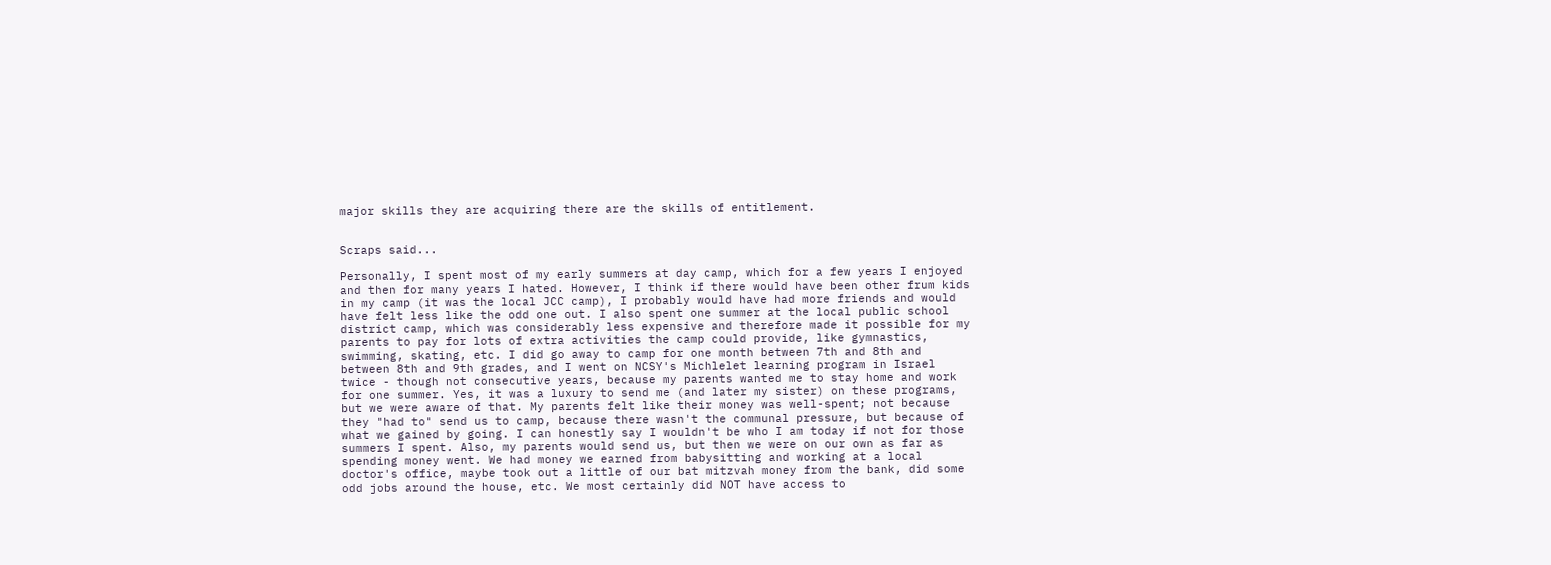major skills they are acquiring there are the skills of entitlement.


Scraps said...

Personally, I spent most of my early summers at day camp, which for a few years I enjoyed and then for many years I hated. However, I think if there would have been other frum kids in my camp (it was the local JCC camp), I probably would have had more friends and would have felt less like the odd one out. I also spent one summer at the local public school district camp, which was considerably less expensive and therefore made it possible for my parents to pay for lots of extra activities the camp could provide, like gymnastics, swimming, skating, etc. I did go away to camp for one month between 7th and 8th and between 8th and 9th grades, and I went on NCSY's Michlelet learning program in Israel twice - though not consecutive years, because my parents wanted me to stay home and work for one summer. Yes, it was a luxury to send me (and later my sister) on these programs, but we were aware of that. My parents felt like their money was well-spent; not because they "had to" send us to camp, because there wasn't the communal pressure, but because of what we gained by going. I can honestly say I wouldn't be who I am today if not for those summers I spent. Also, my parents would send us, but then we were on our own as far as spending money went. We had money we earned from babysitting and working at a local doctor's office, maybe took out a little of our bat mitzvah money from the bank, did some odd jobs around the house, etc. We most certainly did NOT have access to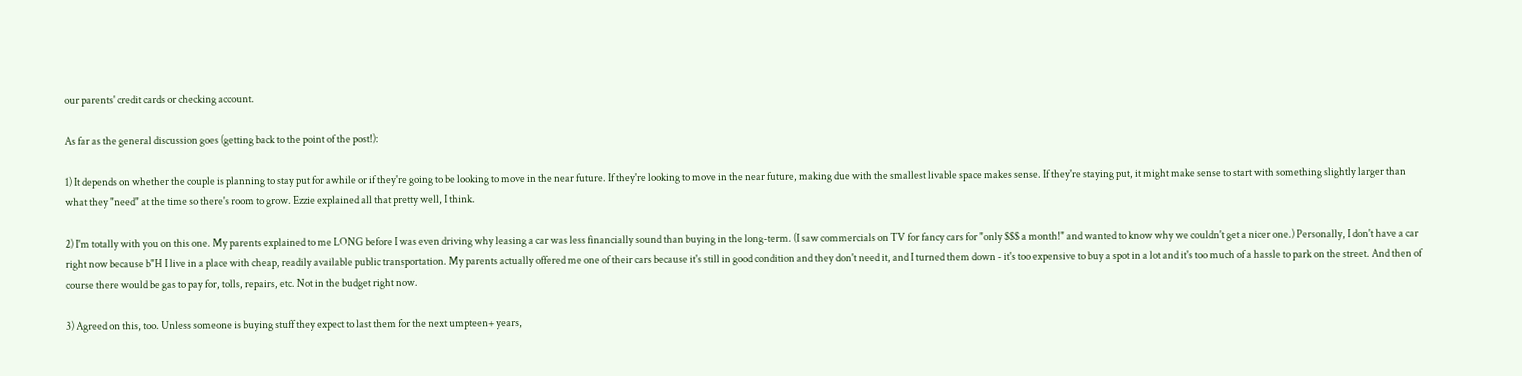our parents' credit cards or checking account.

As far as the general discussion goes (getting back to the point of the post!):

1) It depends on whether the couple is planning to stay put for awhile or if they're going to be looking to move in the near future. If they're looking to move in the near future, making due with the smallest livable space makes sense. If they're staying put, it might make sense to start with something slightly larger than what they "need" at the time so there's room to grow. Ezzie explained all that pretty well, I think.

2) I'm totally with you on this one. My parents explained to me LONG before I was even driving why leasing a car was less financially sound than buying in the long-term. (I saw commercials on TV for fancy cars for "only $$$ a month!" and wanted to know why we couldn't get a nicer one.) Personally, I don't have a car right now because b"H I live in a place with cheap, readily available public transportation. My parents actually offered me one of their cars because it's still in good condition and they don't need it, and I turned them down - it's too expensive to buy a spot in a lot and it's too much of a hassle to park on the street. And then of course there would be gas to pay for, tolls, repairs, etc. Not in the budget right now.

3) Agreed on this, too. Unless someone is buying stuff they expect to last them for the next umpteen+ years,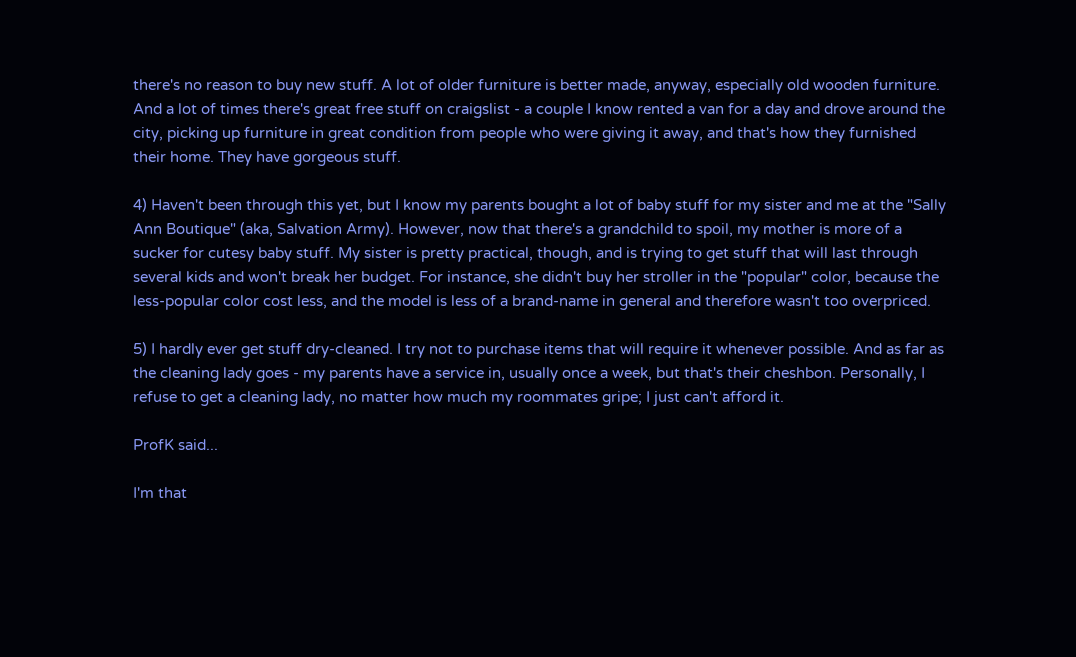there's no reason to buy new stuff. A lot of older furniture is better made, anyway, especially old wooden furniture. And a lot of times there's great free stuff on craigslist - a couple I know rented a van for a day and drove around the city, picking up furniture in great condition from people who were giving it away, and that's how they furnished their home. They have gorgeous stuff.

4) Haven't been through this yet, but I know my parents bought a lot of baby stuff for my sister and me at the "Sally Ann Boutique" (aka, Salvation Army). However, now that there's a grandchild to spoil, my mother is more of a sucker for cutesy baby stuff. My sister is pretty practical, though, and is trying to get stuff that will last through several kids and won't break her budget. For instance, she didn't buy her stroller in the "popular" color, because the less-popular color cost less, and the model is less of a brand-name in general and therefore wasn't too overpriced.

5) I hardly ever get stuff dry-cleaned. I try not to purchase items that will require it whenever possible. And as far as the cleaning lady goes - my parents have a service in, usually once a week, but that's their cheshbon. Personally, I refuse to get a cleaning lady, no matter how much my roommates gripe; I just can't afford it.

ProfK said...

I'm that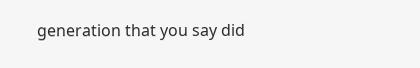generation that you say did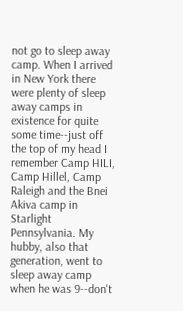not go to sleep away camp. When I arrived in New York there were plenty of sleep away camps in existence for quite some time--just off the top of my head I remember Camp HILI, Camp Hillel, Camp Raleigh and the Bnei Akiva camp in Starlight Pennsylvania. My hubby, also that generation, went to sleep away camp when he was 9--don't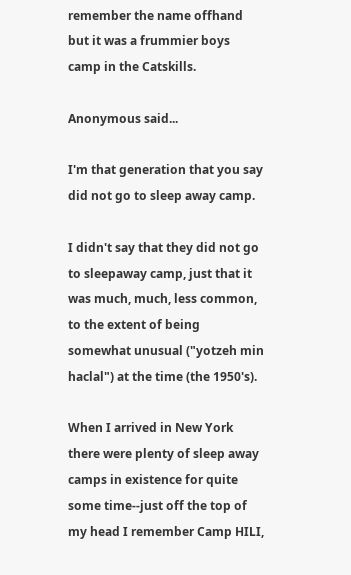remember the name offhand but it was a frummier boys camp in the Catskills.

Anonymous said...

I'm that generation that you say did not go to sleep away camp.

I didn't say that they did not go to sleepaway camp, just that it was much, much, less common, to the extent of being somewhat unusual ("yotzeh min haclal") at the time (the 1950's).

When I arrived in New York there were plenty of sleep away camps in existence for quite some time--just off the top of my head I remember Camp HILI,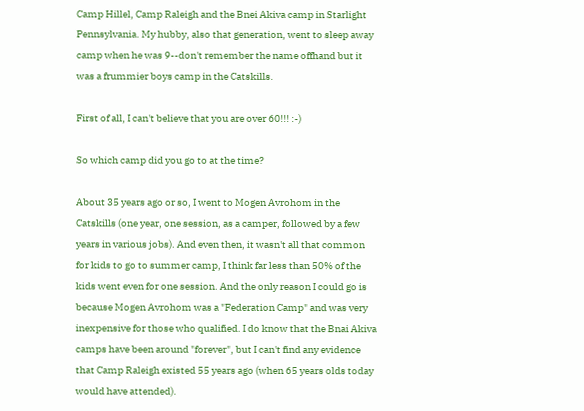Camp Hillel, Camp Raleigh and the Bnei Akiva camp in Starlight Pennsylvania. My hubby, also that generation, went to sleep away camp when he was 9--don't remember the name offhand but it was a frummier boys camp in the Catskills.

First of all, I can't believe that you are over 60!!! :-)

So which camp did you go to at the time?

About 35 years ago or so, I went to Mogen Avrohom in the Catskills (one year, one session, as a camper, followed by a few years in various jobs). And even then, it wasn't all that common for kids to go to summer camp, I think far less than 50% of the kids went even for one session. And the only reason I could go is because Mogen Avrohom was a "Federation Camp" and was very inexpensive for those who qualified. I do know that the Bnai Akiva camps have been around "forever", but I can't find any evidence that Camp Raleigh existed 55 years ago (when 65 years olds today would have attended).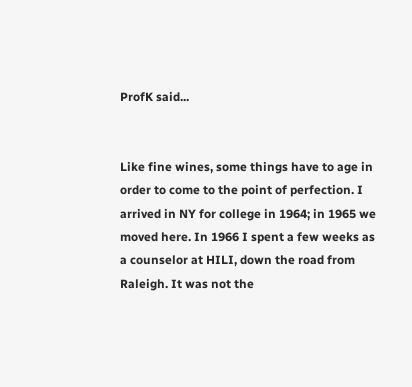ProfK said...


Like fine wines, some things have to age in order to come to the point of perfection. I arrived in NY for college in 1964; in 1965 we moved here. In 1966 I spent a few weeks as a counselor at HILI, down the road from Raleigh. It was not the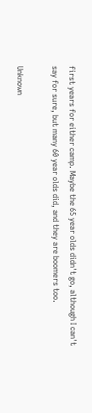first years for either camp. Maybe the 65 year olds didn't go, although I can't say for sure, but many 60 year olds did, and they are boomers too.

Unknown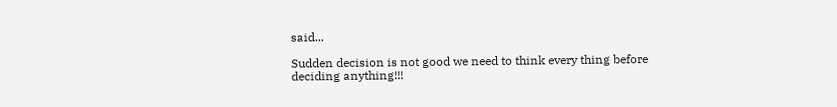said...

Sudden decision is not good we need to think every thing before deciding anything!!!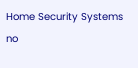Home Security Systems no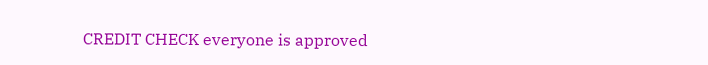CREDIT CHECK everyone is approved